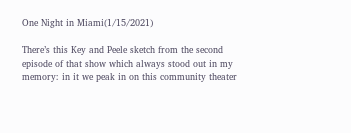One Night in Miami(1/15/2021)

There’s this Key and Peele sketch from the second episode of that show which always stood out in my memory: in it we peak in on this community theater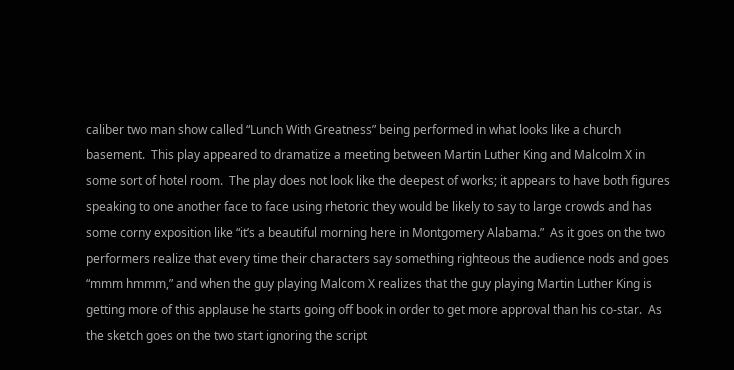caliber two man show called “Lunch With Greatness” being performed in what looks like a church basement.  This play appeared to dramatize a meeting between Martin Luther King and Malcolm X in some sort of hotel room.  The play does not look like the deepest of works; it appears to have both figures speaking to one another face to face using rhetoric they would be likely to say to large crowds and has some corny exposition like “it’s a beautiful morning here in Montgomery Alabama.”  As it goes on the two performers realize that every time their characters say something righteous the audience nods and goes “mmm hmmm,” and when the guy playing Malcom X realizes that the guy playing Martin Luther King is getting more of this applause he starts going off book in order to get more approval than his co-star.  As the sketch goes on the two start ignoring the script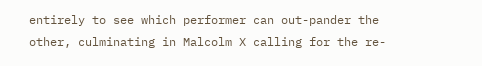entirely to see which performer can out-pander the other, culminating in Malcolm X calling for the re-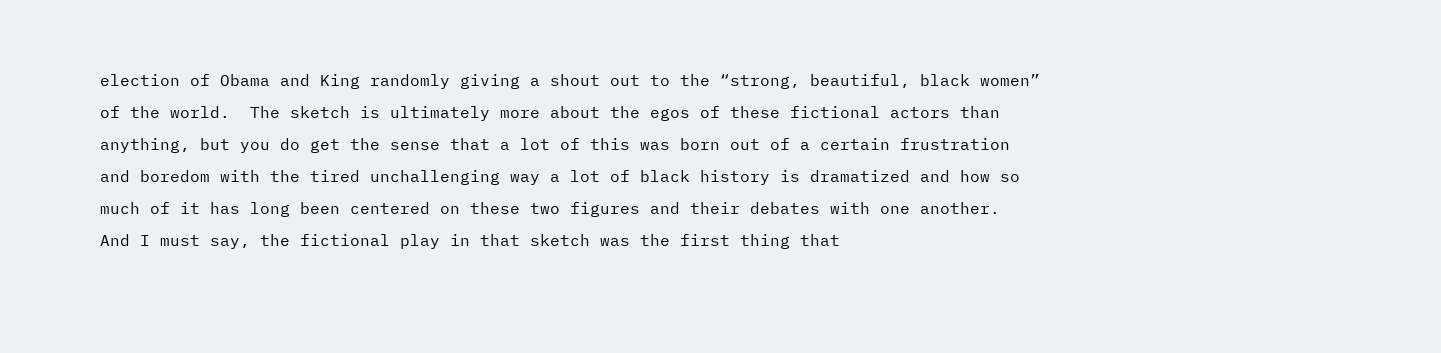election of Obama and King randomly giving a shout out to the “strong, beautiful, black women” of the world.  The sketch is ultimately more about the egos of these fictional actors than anything, but you do get the sense that a lot of this was born out of a certain frustration and boredom with the tired unchallenging way a lot of black history is dramatized and how so much of it has long been centered on these two figures and their debates with one another.  And I must say, the fictional play in that sketch was the first thing that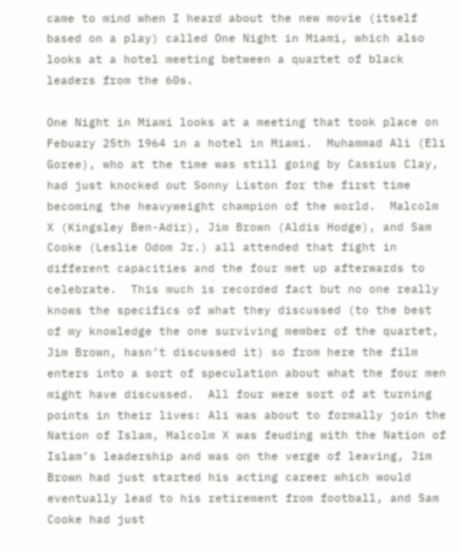came to mind when I heard about the new movie (itself based on a play) called One Night in Miami, which also looks at a hotel meeting between a quartet of black leaders from the 60s.

One Night in Miami looks at a meeting that took place on Febuary 25th 1964 in a hotel in Miami.  Muhammad Ali (Eli Goree), who at the time was still going by Cassius Clay, had just knocked out Sonny Liston for the first time becoming the heavyweight champion of the world.  Malcolm X (Kingsley Ben-Adir), Jim Brown (Aldis Hodge), and Sam Cooke (Leslie Odom Jr.) all attended that fight in different capacities and the four met up afterwards to celebrate.  This much is recorded fact but no one really knows the specifics of what they discussed (to the best of my knowledge the one surviving member of the quartet, Jim Brown, hasn’t discussed it) so from here the film enters into a sort of speculation about what the four men might have discussed.  All four were sort of at turning points in their lives: Ali was about to formally join the Nation of Islam, Malcolm X was feuding with the Nation of Islam’s leadership and was on the verge of leaving, Jim Brown had just started his acting career which would eventually lead to his retirement from football, and Sam Cooke had just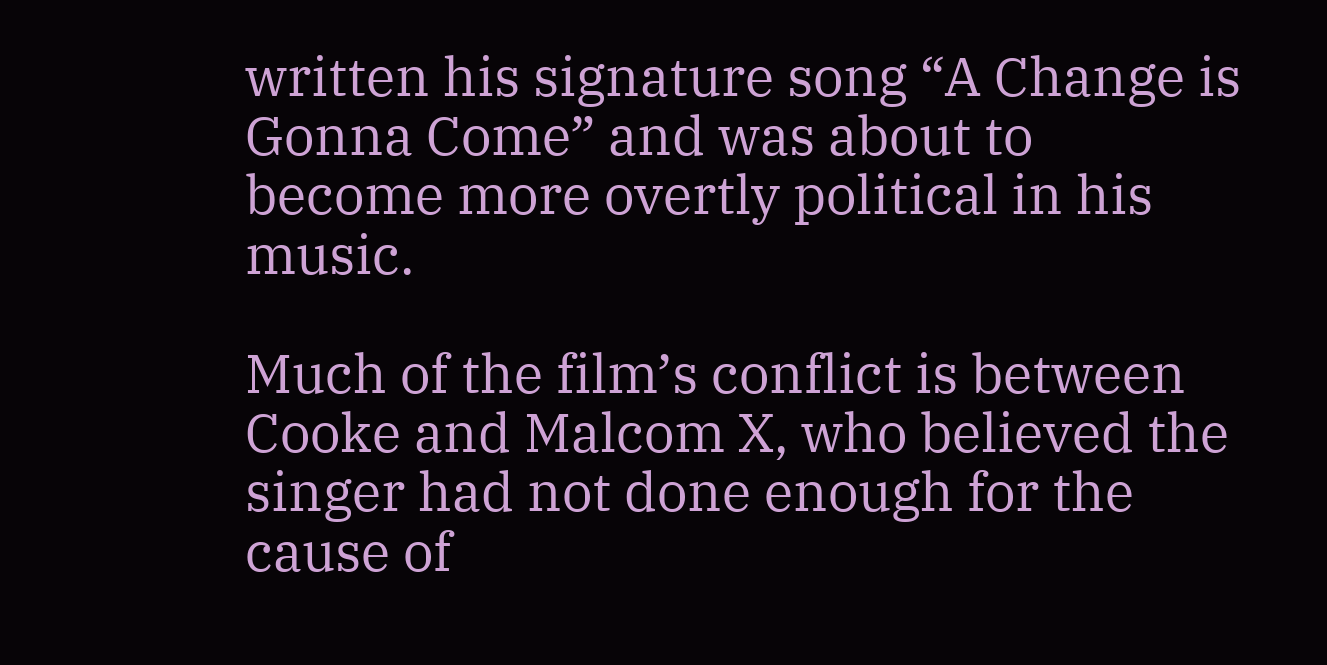written his signature song “A Change is Gonna Come” and was about to become more overtly political in his music.

Much of the film’s conflict is between Cooke and Malcom X, who believed the singer had not done enough for the cause of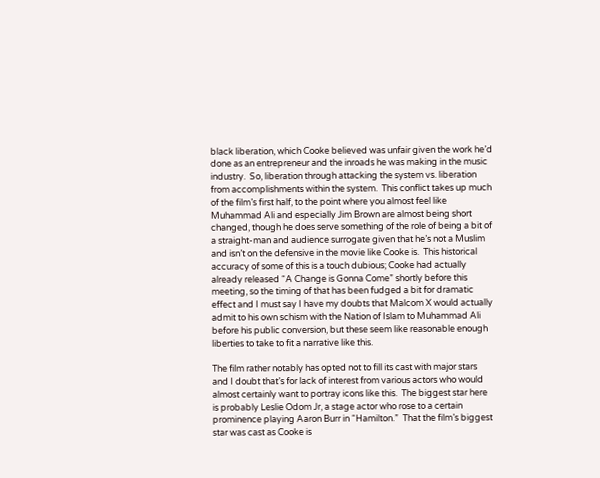black liberation, which Cooke believed was unfair given the work he’d done as an entrepreneur and the inroads he was making in the music industry.  So, liberation through attacking the system vs. liberation from accomplishments within the system.  This conflict takes up much of the film’s first half, to the point where you almost feel like Muhammad Ali and especially Jim Brown are almost being short changed, though he does serve something of the role of being a bit of a straight-man and audience surrogate given that he’s not a Muslim and isn’t on the defensive in the movie like Cooke is.  This historical accuracy of some of this is a touch dubious; Cooke had actually already released “A Change is Gonna Come” shortly before this meeting, so the timing of that has been fudged a bit for dramatic effect and I must say I have my doubts that Malcom X would actually admit to his own schism with the Nation of Islam to Muhammad Ali before his public conversion, but these seem like reasonable enough liberties to take to fit a narrative like this.

The film rather notably has opted not to fill its cast with major stars and I doubt that’s for lack of interest from various actors who would almost certainly want to portray icons like this.  The biggest star here is probably Leslie Odom Jr, a stage actor who rose to a certain prominence playing Aaron Burr in “Hamilton.”  That the film’s biggest star was cast as Cooke is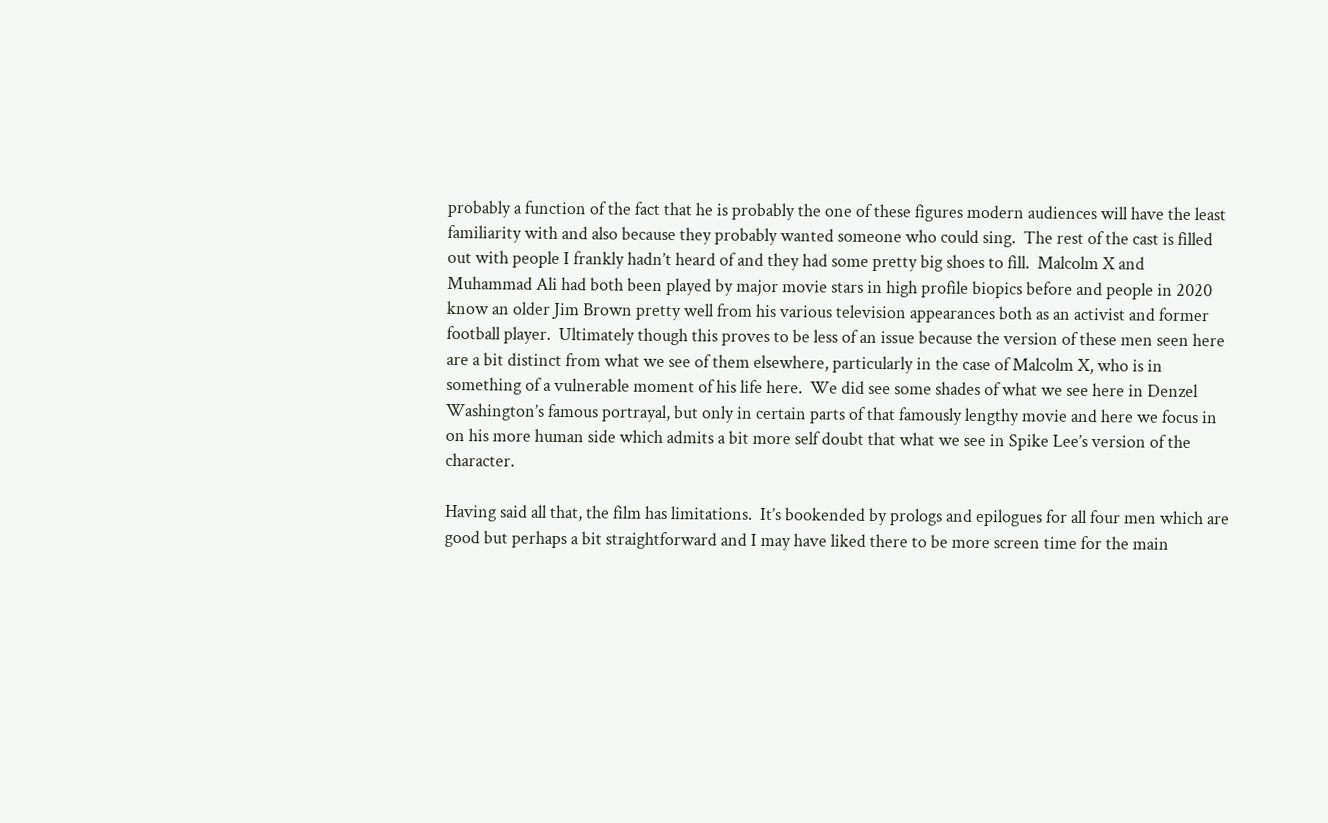probably a function of the fact that he is probably the one of these figures modern audiences will have the least familiarity with and also because they probably wanted someone who could sing.  The rest of the cast is filled out with people I frankly hadn’t heard of and they had some pretty big shoes to fill.  Malcolm X and Muhammad Ali had both been played by major movie stars in high profile biopics before and people in 2020 know an older Jim Brown pretty well from his various television appearances both as an activist and former football player.  Ultimately though this proves to be less of an issue because the version of these men seen here are a bit distinct from what we see of them elsewhere, particularly in the case of Malcolm X, who is in something of a vulnerable moment of his life here.  We did see some shades of what we see here in Denzel Washington’s famous portrayal, but only in certain parts of that famously lengthy movie and here we focus in on his more human side which admits a bit more self doubt that what we see in Spike Lee’s version of the character.

Having said all that, the film has limitations.  It’s bookended by prologs and epilogues for all four men which are good but perhaps a bit straightforward and I may have liked there to be more screen time for the main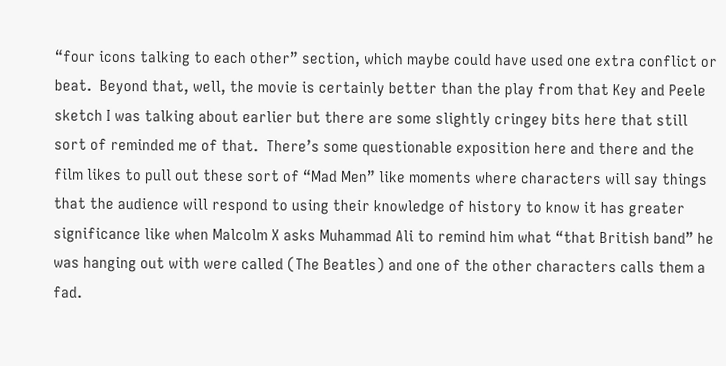“four icons talking to each other” section, which maybe could have used one extra conflict or beat.  Beyond that, well, the movie is certainly better than the play from that Key and Peele sketch I was talking about earlier but there are some slightly cringey bits here that still sort of reminded me of that.  There’s some questionable exposition here and there and the film likes to pull out these sort of “Mad Men” like moments where characters will say things that the audience will respond to using their knowledge of history to know it has greater significance like when Malcolm X asks Muhammad Ali to remind him what “that British band” he was hanging out with were called (The Beatles) and one of the other characters calls them a fad.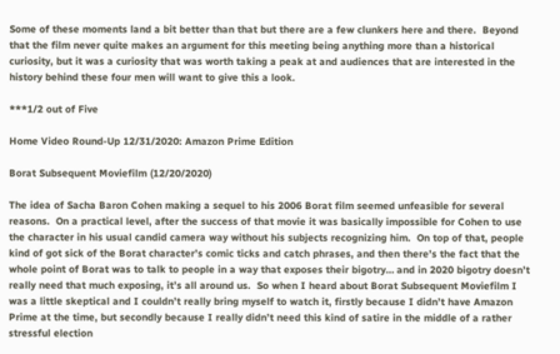Some of these moments land a bit better than that but there are a few clunkers here and there.  Beyond that the film never quite makes an argument for this meeting being anything more than a historical curiosity, but it was a curiosity that was worth taking a peak at and audiences that are interested in the history behind these four men will want to give this a look.

***1/2 out of Five

Home Video Round-Up 12/31/2020: Amazon Prime Edition

Borat Subsequent Moviefilm (12/20/2020)

The idea of Sacha Baron Cohen making a sequel to his 2006 Borat film seemed unfeasible for several reasons.  On a practical level, after the success of that movie it was basically impossible for Cohen to use the character in his usual candid camera way without his subjects recognizing him.  On top of that, people kind of got sick of the Borat character’s comic ticks and catch phrases, and then there’s the fact that the whole point of Borat was to talk to people in a way that exposes their bigotry… and in 2020 bigotry doesn’t really need that much exposing, it’s all around us.  So when I heard about Borat Subsequent Moviefilm I was a little skeptical and I couldn’t really bring myself to watch it, firstly because I didn’t have Amazon Prime at the time, but secondly because I really didn’t need this kind of satire in the middle of a rather stressful election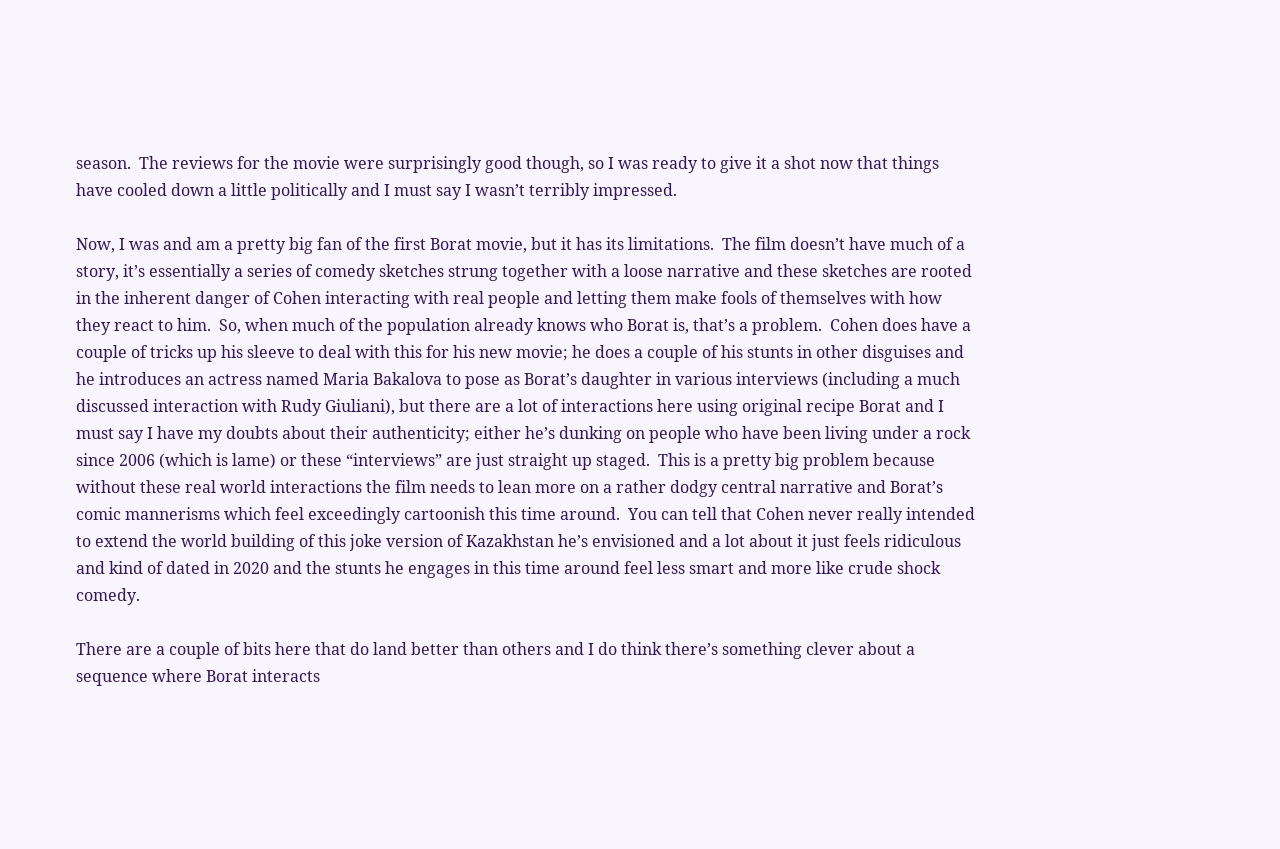season.  The reviews for the movie were surprisingly good though, so I was ready to give it a shot now that things have cooled down a little politically and I must say I wasn’t terribly impressed.

Now, I was and am a pretty big fan of the first Borat movie, but it has its limitations.  The film doesn’t have much of a story, it’s essentially a series of comedy sketches strung together with a loose narrative and these sketches are rooted in the inherent danger of Cohen interacting with real people and letting them make fools of themselves with how they react to him.  So, when much of the population already knows who Borat is, that’s a problem.  Cohen does have a couple of tricks up his sleeve to deal with this for his new movie; he does a couple of his stunts in other disguises and he introduces an actress named Maria Bakalova to pose as Borat’s daughter in various interviews (including a much discussed interaction with Rudy Giuliani), but there are a lot of interactions here using original recipe Borat and I must say I have my doubts about their authenticity; either he’s dunking on people who have been living under a rock since 2006 (which is lame) or these “interviews” are just straight up staged.  This is a pretty big problem because without these real world interactions the film needs to lean more on a rather dodgy central narrative and Borat’s comic mannerisms which feel exceedingly cartoonish this time around.  You can tell that Cohen never really intended to extend the world building of this joke version of Kazakhstan he’s envisioned and a lot about it just feels ridiculous and kind of dated in 2020 and the stunts he engages in this time around feel less smart and more like crude shock comedy.

There are a couple of bits here that do land better than others and I do think there’s something clever about a sequence where Borat interacts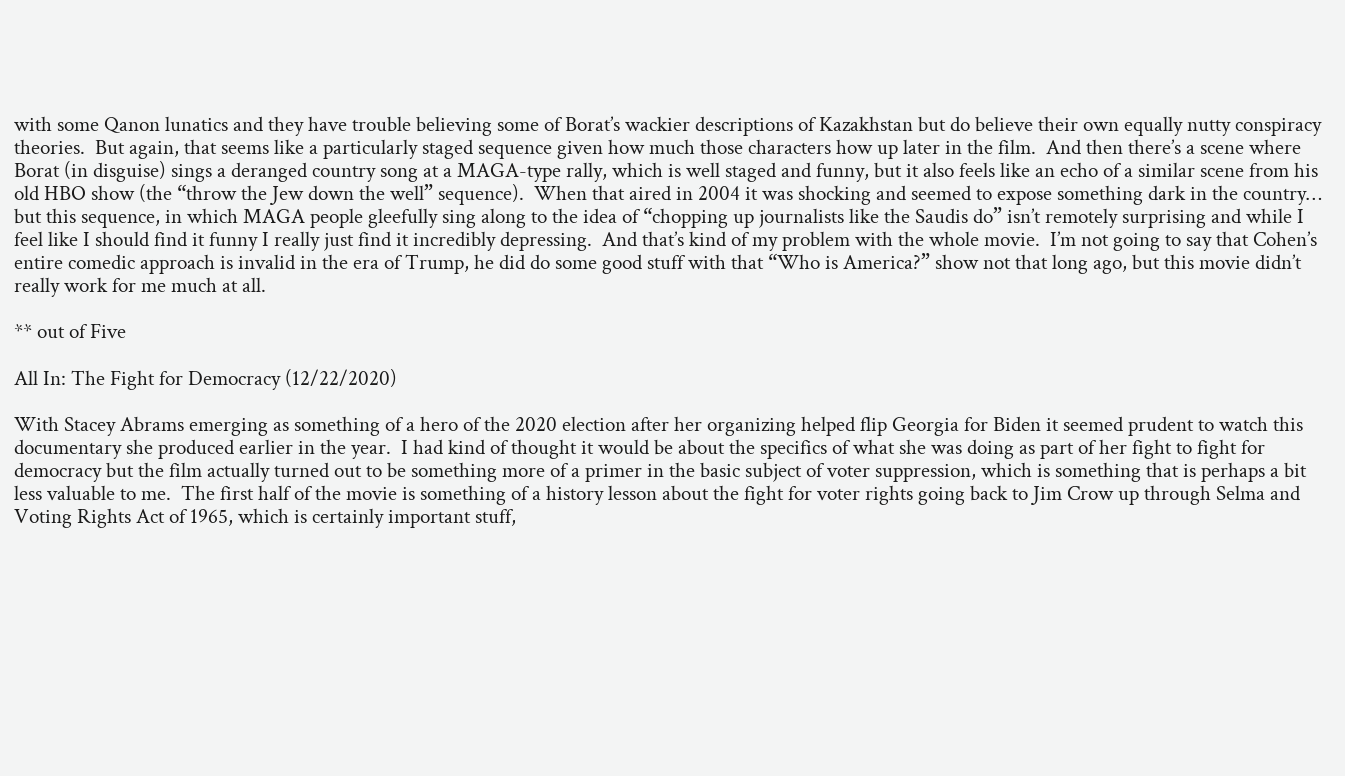with some Qanon lunatics and they have trouble believing some of Borat’s wackier descriptions of Kazakhstan but do believe their own equally nutty conspiracy theories.  But again, that seems like a particularly staged sequence given how much those characters how up later in the film.  And then there’s a scene where Borat (in disguise) sings a deranged country song at a MAGA-type rally, which is well staged and funny, but it also feels like an echo of a similar scene from his old HBO show (the “throw the Jew down the well” sequence).  When that aired in 2004 it was shocking and seemed to expose something dark in the country… but this sequence, in which MAGA people gleefully sing along to the idea of “chopping up journalists like the Saudis do” isn’t remotely surprising and while I feel like I should find it funny I really just find it incredibly depressing.  And that’s kind of my problem with the whole movie.  I’m not going to say that Cohen’s entire comedic approach is invalid in the era of Trump, he did do some good stuff with that “Who is America?” show not that long ago, but this movie didn’t really work for me much at all.

** out of Five

All In: The Fight for Democracy (12/22/2020)

With Stacey Abrams emerging as something of a hero of the 2020 election after her organizing helped flip Georgia for Biden it seemed prudent to watch this documentary she produced earlier in the year.  I had kind of thought it would be about the specifics of what she was doing as part of her fight to fight for democracy but the film actually turned out to be something more of a primer in the basic subject of voter suppression, which is something that is perhaps a bit less valuable to me.  The first half of the movie is something of a history lesson about the fight for voter rights going back to Jim Crow up through Selma and Voting Rights Act of 1965, which is certainly important stuff,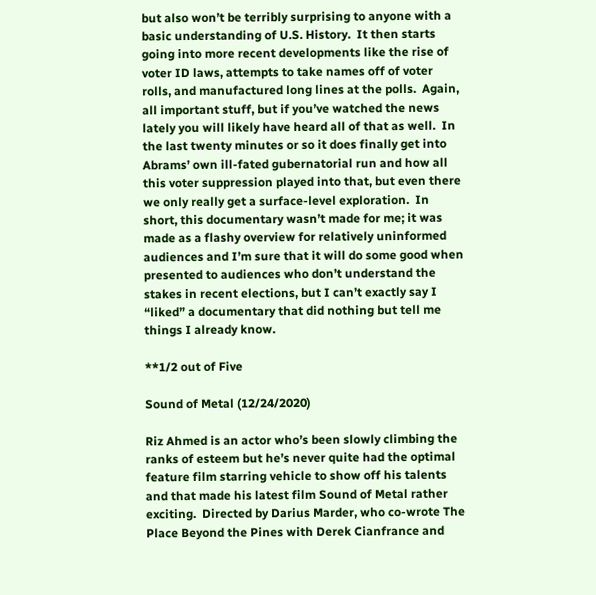but also won’t be terribly surprising to anyone with a basic understanding of U.S. History.  It then starts going into more recent developments like the rise of voter ID laws, attempts to take names off of voter rolls, and manufactured long lines at the polls.  Again, all important stuff, but if you’ve watched the news lately you will likely have heard all of that as well.  In the last twenty minutes or so it does finally get into Abrams’ own ill-fated gubernatorial run and how all this voter suppression played into that, but even there we only really get a surface-level exploration.  In short, this documentary wasn’t made for me; it was made as a flashy overview for relatively uninformed audiences and I’m sure that it will do some good when presented to audiences who don’t understand the stakes in recent elections, but I can’t exactly say I “liked” a documentary that did nothing but tell me things I already know.

**1/2 out of Five

Sound of Metal (12/24/2020)

Riz Ahmed is an actor who’s been slowly climbing the ranks of esteem but he’s never quite had the optimal feature film starring vehicle to show off his talents and that made his latest film Sound of Metal rather exciting.  Directed by Darius Marder, who co-wrote The Place Beyond the Pines with Derek Cianfrance and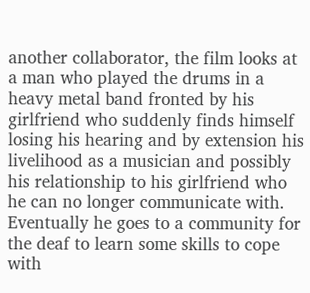another collaborator, the film looks at a man who played the drums in a heavy metal band fronted by his girlfriend who suddenly finds himself losing his hearing and by extension his livelihood as a musician and possibly his relationship to his girlfriend who he can no longer communicate with.  Eventually he goes to a community for the deaf to learn some skills to cope with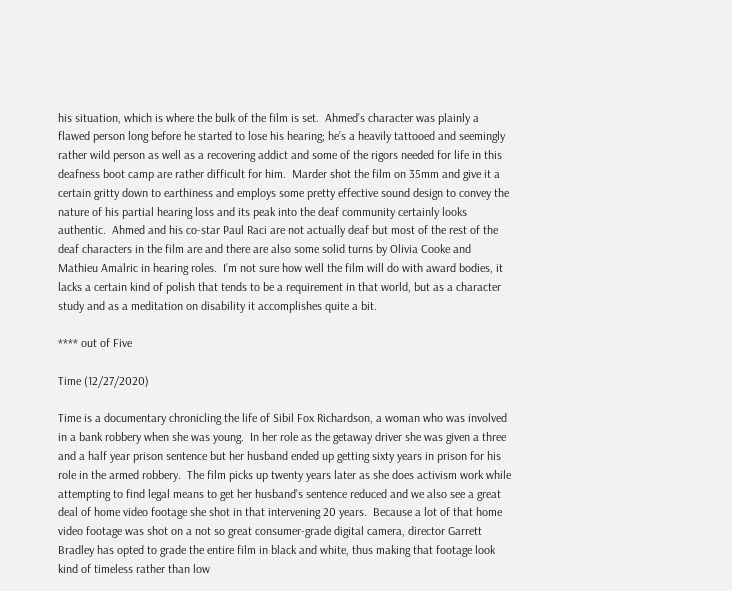his situation, which is where the bulk of the film is set.  Ahmed’s character was plainly a flawed person long before he started to lose his hearing; he’s a heavily tattooed and seemingly rather wild person as well as a recovering addict and some of the rigors needed for life in this deafness boot camp are rather difficult for him.  Marder shot the film on 35mm and give it a certain gritty down to earthiness and employs some pretty effective sound design to convey the nature of his partial hearing loss and its peak into the deaf community certainly looks authentic.  Ahmed and his co-star Paul Raci are not actually deaf but most of the rest of the deaf characters in the film are and there are also some solid turns by Olivia Cooke and Mathieu Amalric in hearing roles.  I’m not sure how well the film will do with award bodies, it lacks a certain kind of polish that tends to be a requirement in that world, but as a character study and as a meditation on disability it accomplishes quite a bit.

**** out of Five

Time (12/27/2020)

Time is a documentary chronicling the life of Sibil Fox Richardson, a woman who was involved in a bank robbery when she was young.  In her role as the getaway driver she was given a three and a half year prison sentence but her husband ended up getting sixty years in prison for his role in the armed robbery.  The film picks up twenty years later as she does activism work while attempting to find legal means to get her husband’s sentence reduced and we also see a great deal of home video footage she shot in that intervening 20 years.  Because a lot of that home video footage was shot on a not so great consumer-grade digital camera, director Garrett Bradley has opted to grade the entire film in black and white, thus making that footage look kind of timeless rather than low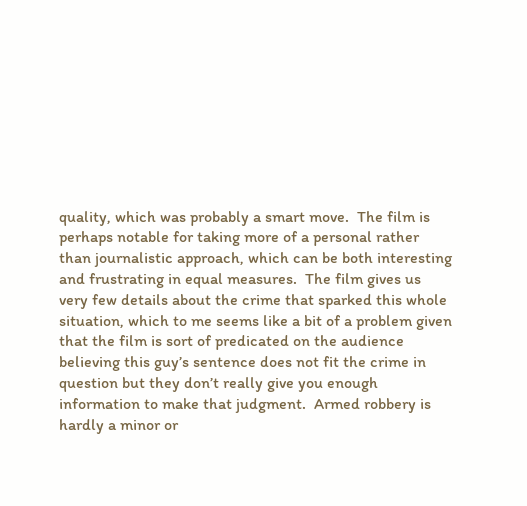quality, which was probably a smart move.  The film is perhaps notable for taking more of a personal rather than journalistic approach, which can be both interesting and frustrating in equal measures.  The film gives us very few details about the crime that sparked this whole situation, which to me seems like a bit of a problem given that the film is sort of predicated on the audience believing this guy’s sentence does not fit the crime in question but they don’t really give you enough information to make that judgment.  Armed robbery is hardly a minor or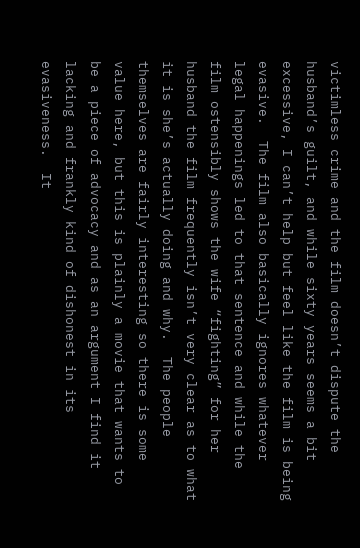victimless crime and the film doesn’t dispute the husband’s guilt, and while sixty years seems a bit excessive, I can’t help but feel like the film is being evasive.  The film also basically ignores whatever legal happenings led to that sentence and while the film ostensibly shows the wife “fighting” for her husband the film frequently isn’t very clear as to what it is she’s actually doing and why.  The people themselves are fairly interesting so there is some value here, but this is plainly a movie that wants to be a piece of advocacy and as an argument I find it lacking and frankly kind of dishonest in its evasiveness.  It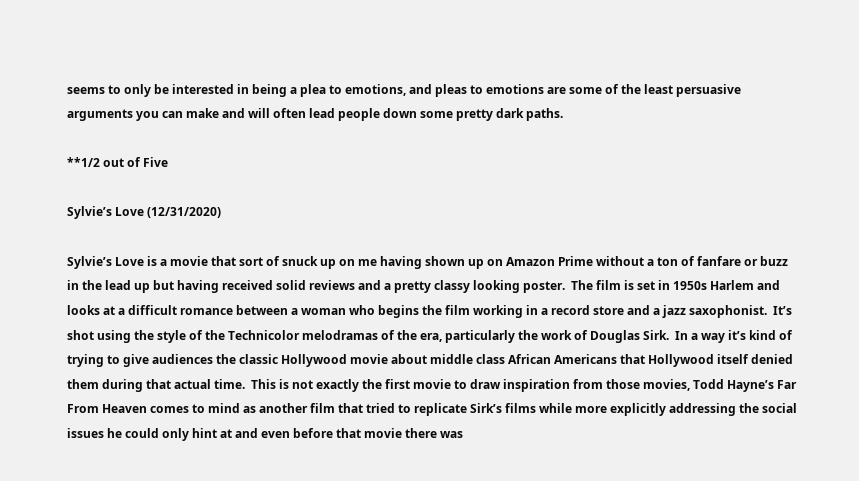seems to only be interested in being a plea to emotions, and pleas to emotions are some of the least persuasive arguments you can make and will often lead people down some pretty dark paths.

**1/2 out of Five

Sylvie’s Love (12/31/2020)

Sylvie’s Love is a movie that sort of snuck up on me having shown up on Amazon Prime without a ton of fanfare or buzz in the lead up but having received solid reviews and a pretty classy looking poster.  The film is set in 1950s Harlem and looks at a difficult romance between a woman who begins the film working in a record store and a jazz saxophonist.  It’s shot using the style of the Technicolor melodramas of the era, particularly the work of Douglas Sirk.  In a way it’s kind of trying to give audiences the classic Hollywood movie about middle class African Americans that Hollywood itself denied them during that actual time.  This is not exactly the first movie to draw inspiration from those movies, Todd Hayne’s Far From Heaven comes to mind as another film that tried to replicate Sirk’s films while more explicitly addressing the social issues he could only hint at and even before that movie there was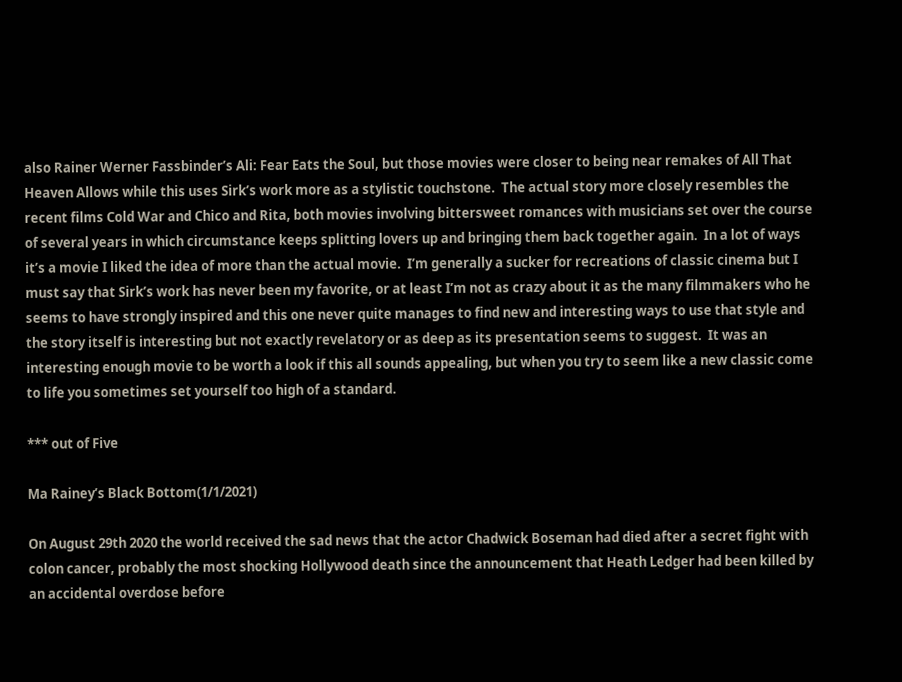also Rainer Werner Fassbinder’s Ali: Fear Eats the Soul, but those movies were closer to being near remakes of All That Heaven Allows while this uses Sirk’s work more as a stylistic touchstone.  The actual story more closely resembles the recent films Cold War and Chico and Rita, both movies involving bittersweet romances with musicians set over the course of several years in which circumstance keeps splitting lovers up and bringing them back together again.  In a lot of ways it’s a movie I liked the idea of more than the actual movie.  I’m generally a sucker for recreations of classic cinema but I must say that Sirk’s work has never been my favorite, or at least I’m not as crazy about it as the many filmmakers who he seems to have strongly inspired and this one never quite manages to find new and interesting ways to use that style and the story itself is interesting but not exactly revelatory or as deep as its presentation seems to suggest.  It was an interesting enough movie to be worth a look if this all sounds appealing, but when you try to seem like a new classic come to life you sometimes set yourself too high of a standard.

*** out of Five

Ma Rainey’s Black Bottom(1/1/2021)

On August 29th 2020 the world received the sad news that the actor Chadwick Boseman had died after a secret fight with colon cancer, probably the most shocking Hollywood death since the announcement that Heath Ledger had been killed by an accidental overdose before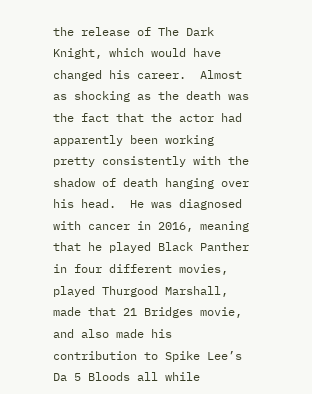the release of The Dark Knight, which would have changed his career.  Almost as shocking as the death was the fact that the actor had apparently been working pretty consistently with the shadow of death hanging over his head.  He was diagnosed with cancer in 2016, meaning that he played Black Panther in four different movies, played Thurgood Marshall, made that 21 Bridges movie, and also made his contribution to Spike Lee’s Da 5 Bloods all while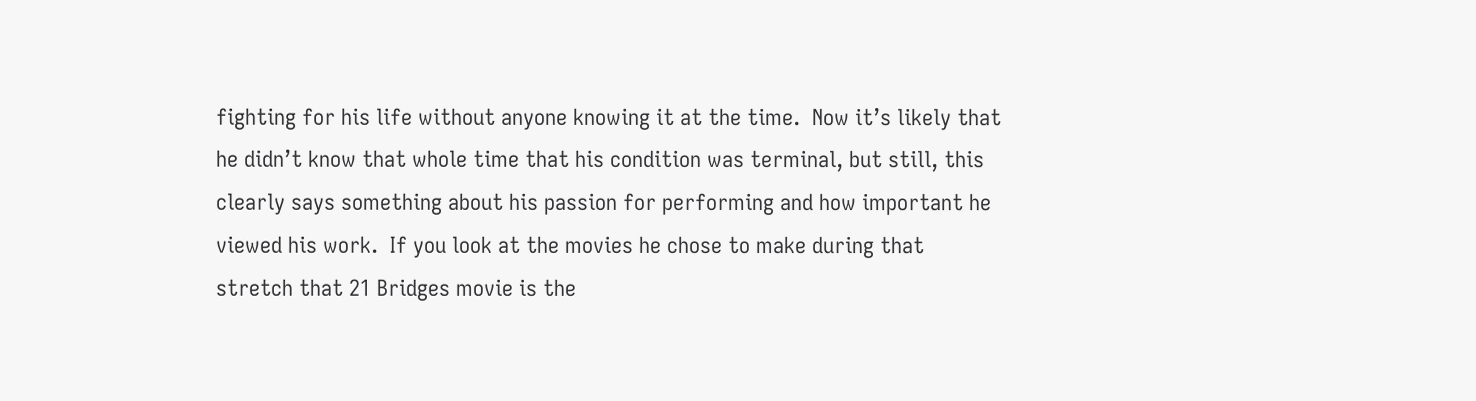fighting for his life without anyone knowing it at the time.  Now it’s likely that he didn’t know that whole time that his condition was terminal, but still, this clearly says something about his passion for performing and how important he viewed his work.  If you look at the movies he chose to make during that stretch that 21 Bridges movie is the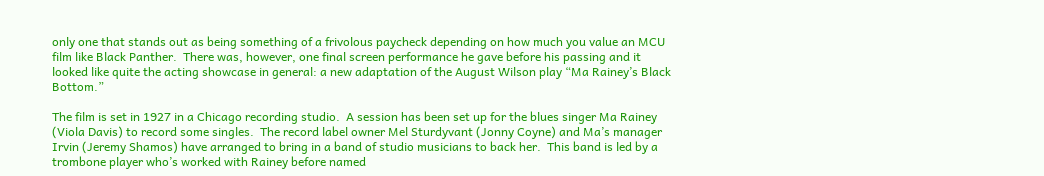only one that stands out as being something of a frivolous paycheck depending on how much you value an MCU film like Black Panther.  There was, however, one final screen performance he gave before his passing and it looked like quite the acting showcase in general: a new adaptation of the August Wilson play “Ma Rainey’s Black Bottom.”

The film is set in 1927 in a Chicago recording studio.  A session has been set up for the blues singer Ma Rainey (Viola Davis) to record some singles.  The record label owner Mel Sturdyvant (Jonny Coyne) and Ma’s manager Irvin (Jeremy Shamos) have arranged to bring in a band of studio musicians to back her.  This band is led by a trombone player who’s worked with Rainey before named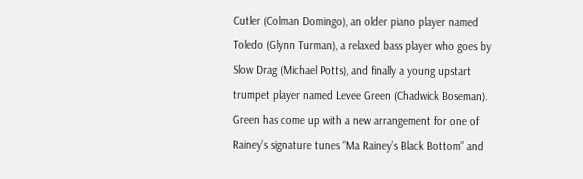Cutler (Colman Domingo), an older piano player named Toledo (Glynn Turman), a relaxed bass player who goes by Slow Drag (Michael Potts), and finally a young upstart trumpet player named Levee Green (Chadwick Boseman).  Green has come up with a new arrangement for one of Rainey’s signature tunes “Ma Rainey’s Black Bottom” and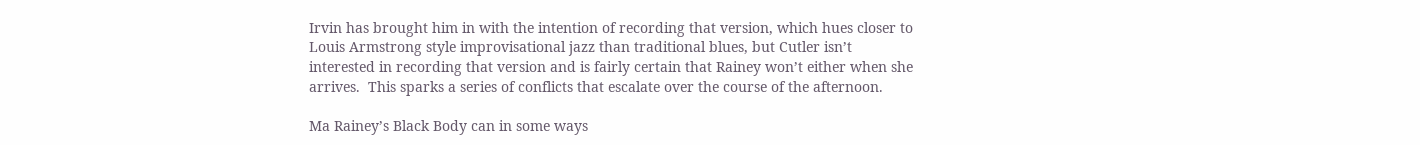Irvin has brought him in with the intention of recording that version, which hues closer to Louis Armstrong style improvisational jazz than traditional blues, but Cutler isn’t interested in recording that version and is fairly certain that Rainey won’t either when she arrives.  This sparks a series of conflicts that escalate over the course of the afternoon.

Ma Rainey’s Black Body can in some ways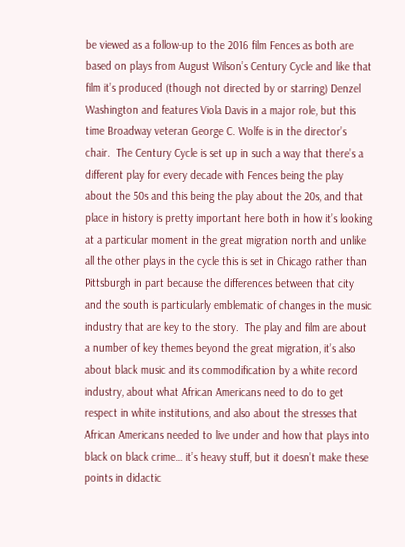be viewed as a follow-up to the 2016 film Fences as both are based on plays from August Wilson’s Century Cycle and like that film it’s produced (though not directed by or starring) Denzel Washington and features Viola Davis in a major role, but this time Broadway veteran George C. Wolfe is in the director’s chair.  The Century Cycle is set up in such a way that there’s a different play for every decade with Fences being the play about the 50s and this being the play about the 20s, and that place in history is pretty important here both in how it’s looking at a particular moment in the great migration north and unlike all the other plays in the cycle this is set in Chicago rather than Pittsburgh in part because the differences between that city and the south is particularly emblematic of changes in the music industry that are key to the story.  The play and film are about a number of key themes beyond the great migration, it’s also about black music and its commodification by a white record industry, about what African Americans need to do to get respect in white institutions, and also about the stresses that African Americans needed to live under and how that plays into black on black crime… it’s heavy stuff, but it doesn’t make these points in didactic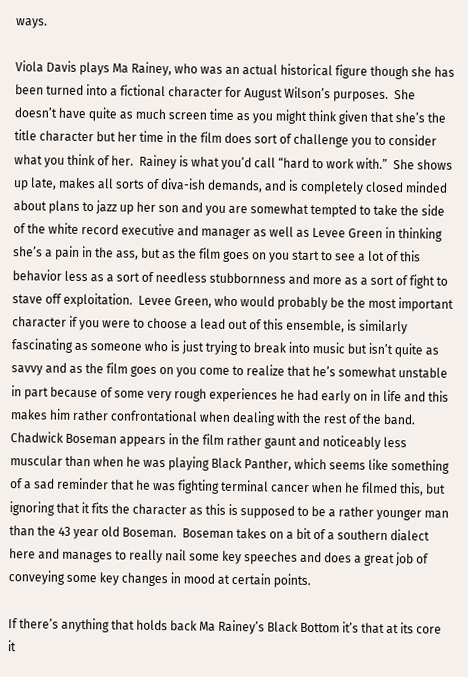ways.

Viola Davis plays Ma Rainey, who was an actual historical figure though she has been turned into a fictional character for August Wilson’s purposes.  She doesn’t have quite as much screen time as you might think given that she’s the title character but her time in the film does sort of challenge you to consider what you think of her.  Rainey is what you’d call “hard to work with.”  She shows up late, makes all sorts of diva-ish demands, and is completely closed minded about plans to jazz up her son and you are somewhat tempted to take the side of the white record executive and manager as well as Levee Green in thinking she’s a pain in the ass, but as the film goes on you start to see a lot of this behavior less as a sort of needless stubbornness and more as a sort of fight to stave off exploitation.  Levee Green, who would probably be the most important character if you were to choose a lead out of this ensemble, is similarly fascinating as someone who is just trying to break into music but isn’t quite as savvy and as the film goes on you come to realize that he’s somewhat unstable in part because of some very rough experiences he had early on in life and this makes him rather confrontational when dealing with the rest of the band.  Chadwick Boseman appears in the film rather gaunt and noticeably less muscular than when he was playing Black Panther, which seems like something of a sad reminder that he was fighting terminal cancer when he filmed this, but ignoring that it fits the character as this is supposed to be a rather younger man than the 43 year old Boseman.  Boseman takes on a bit of a southern dialect here and manages to really nail some key speeches and does a great job of conveying some key changes in mood at certain points.

If there’s anything that holds back Ma Rainey’s Black Bottom it’s that at its core it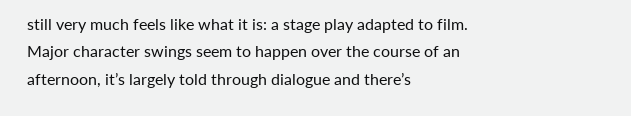still very much feels like what it is: a stage play adapted to film.  Major character swings seem to happen over the course of an afternoon, it’s largely told through dialogue and there’s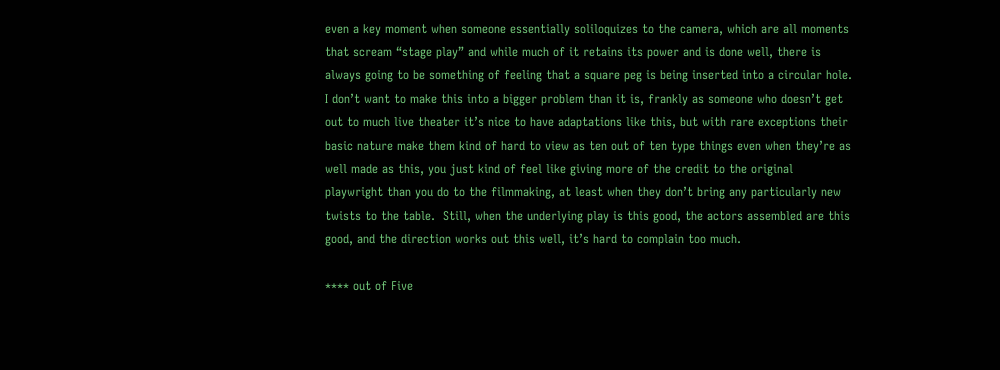even a key moment when someone essentially soliloquizes to the camera, which are all moments that scream “stage play” and while much of it retains its power and is done well, there is always going to be something of feeling that a square peg is being inserted into a circular hole.  I don’t want to make this into a bigger problem than it is, frankly as someone who doesn’t get out to much live theater it’s nice to have adaptations like this, but with rare exceptions their basic nature make them kind of hard to view as ten out of ten type things even when they’re as well made as this, you just kind of feel like giving more of the credit to the original playwright than you do to the filmmaking, at least when they don’t bring any particularly new twists to the table.  Still, when the underlying play is this good, the actors assembled are this good, and the direction works out this well, it’s hard to complain too much.

**** out of Five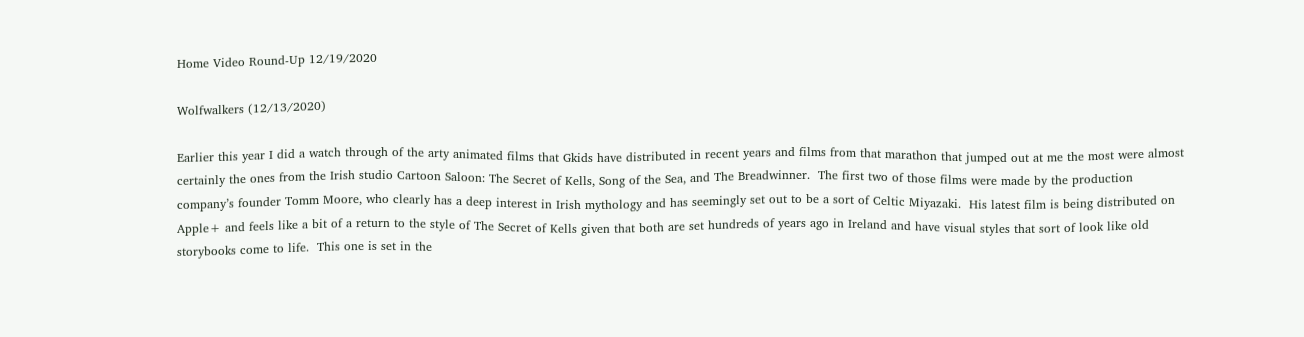Home Video Round-Up 12/19/2020

Wolfwalkers (12/13/2020)

Earlier this year I did a watch through of the arty animated films that Gkids have distributed in recent years and films from that marathon that jumped out at me the most were almost certainly the ones from the Irish studio Cartoon Saloon: The Secret of Kells, Song of the Sea, and The Breadwinner.  The first two of those films were made by the production company’s founder Tomm Moore, who clearly has a deep interest in Irish mythology and has seemingly set out to be a sort of Celtic Miyazaki.  His latest film is being distributed on Apple+ and feels like a bit of a return to the style of The Secret of Kells given that both are set hundreds of years ago in Ireland and have visual styles that sort of look like old storybooks come to life.  This one is set in the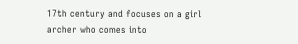17th century and focuses on a girl archer who comes into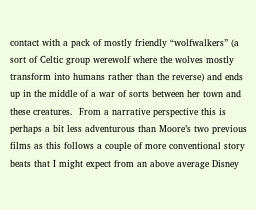contact with a pack of mostly friendly “wolfwalkers” (a sort of Celtic group werewolf where the wolves mostly transform into humans rather than the reverse) and ends up in the middle of a war of sorts between her town and these creatures.  From a narrative perspective this is perhaps a bit less adventurous than Moore’s two previous films as this follows a couple of more conventional story beats that I might expect from an above average Disney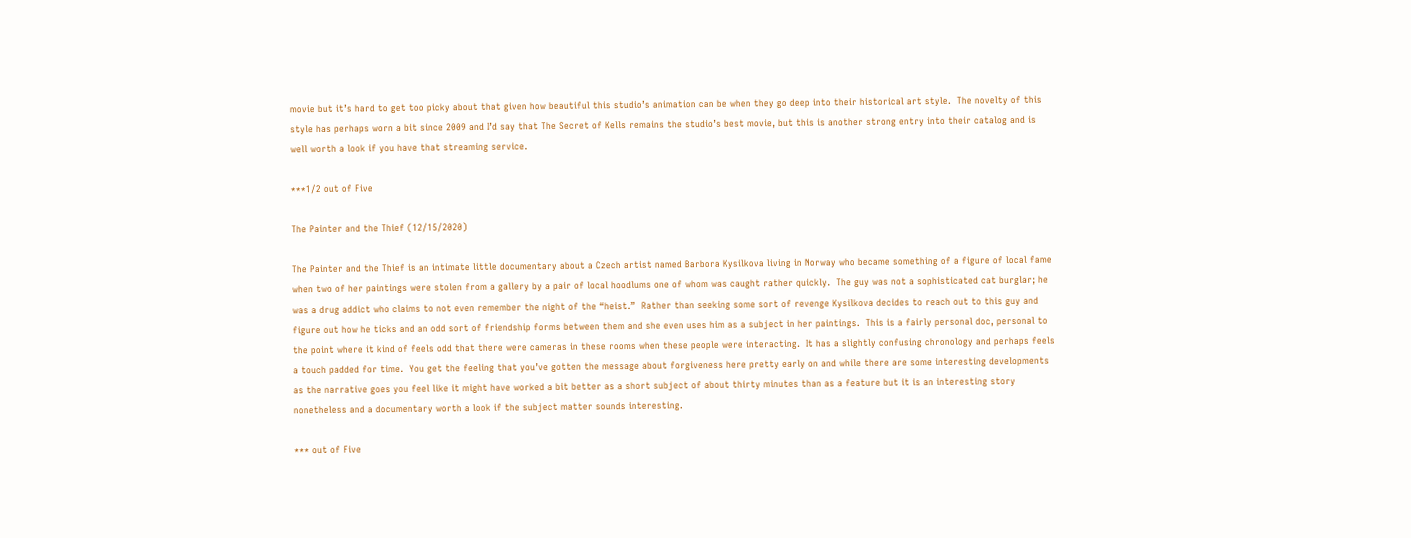movie but it’s hard to get too picky about that given how beautiful this studio’s animation can be when they go deep into their historical art style.  The novelty of this style has perhaps worn a bit since 2009 and I’d say that The Secret of Kells remains the studio’s best movie, but this is another strong entry into their catalog and is well worth a look if you have that streaming service.

***1/2 out of Five

The Painter and the Thief (12/15/2020)

The Painter and the Thief is an intimate little documentary about a Czech artist named Barbora Kysilkova living in Norway who became something of a figure of local fame when two of her paintings were stolen from a gallery by a pair of local hoodlums one of whom was caught rather quickly.  The guy was not a sophisticated cat burglar; he was a drug addict who claims to not even remember the night of the “heist.”  Rather than seeking some sort of revenge Kysilkova decides to reach out to this guy and figure out how he ticks and an odd sort of friendship forms between them and she even uses him as a subject in her paintings.  This is a fairly personal doc, personal to the point where it kind of feels odd that there were cameras in these rooms when these people were interacting.  It has a slightly confusing chronology and perhaps feels a touch padded for time.  You get the feeling that you’ve gotten the message about forgiveness here pretty early on and while there are some interesting developments as the narrative goes you feel like it might have worked a bit better as a short subject of about thirty minutes than as a feature but it is an interesting story nonetheless and a documentary worth a look if the subject matter sounds interesting.

*** out of Five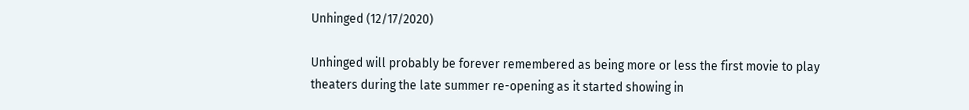Unhinged (12/17/2020)

Unhinged will probably be forever remembered as being more or less the first movie to play theaters during the late summer re-opening as it started showing in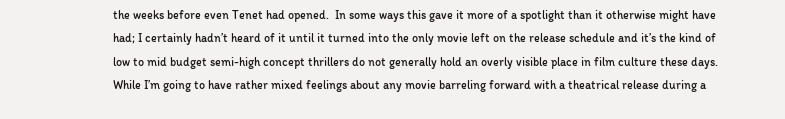the weeks before even Tenet had opened.  In some ways this gave it more of a spotlight than it otherwise might have had; I certainly hadn’t heard of it until it turned into the only movie left on the release schedule and it’s the kind of low to mid budget semi-high concept thrillers do not generally hold an overly visible place in film culture these days.  While I’m going to have rather mixed feelings about any movie barreling forward with a theatrical release during a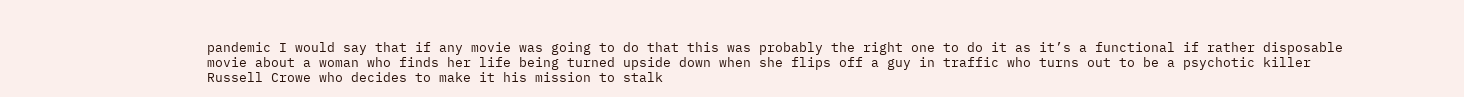pandemic I would say that if any movie was going to do that this was probably the right one to do it as it’s a functional if rather disposable movie about a woman who finds her life being turned upside down when she flips off a guy in traffic who turns out to be a psychotic killer Russell Crowe who decides to make it his mission to stalk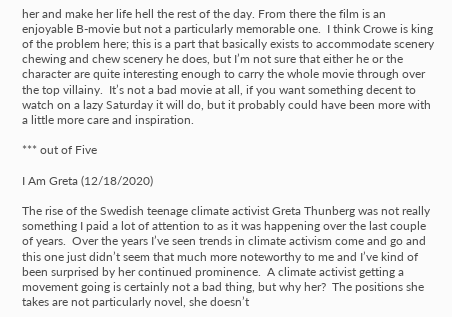her and make her life hell the rest of the day. From there the film is an enjoyable B-movie but not a particularly memorable one.  I think Crowe is king of the problem here; this is a part that basically exists to accommodate scenery chewing and chew scenery he does, but I’m not sure that either he or the character are quite interesting enough to carry the whole movie through over the top villainy.  It’s not a bad movie at all, if you want something decent to watch on a lazy Saturday it will do, but it probably could have been more with a little more care and inspiration.

*** out of Five

I Am Greta (12/18/2020)

The rise of the Swedish teenage climate activist Greta Thunberg was not really something I paid a lot of attention to as it was happening over the last couple of years.  Over the years I’ve seen trends in climate activism come and go and this one just didn’t seem that much more noteworthy to me and I’ve kind of been surprised by her continued prominence.  A climate activist getting a movement going is certainly not a bad thing, but why her?  The positions she takes are not particularly novel, she doesn’t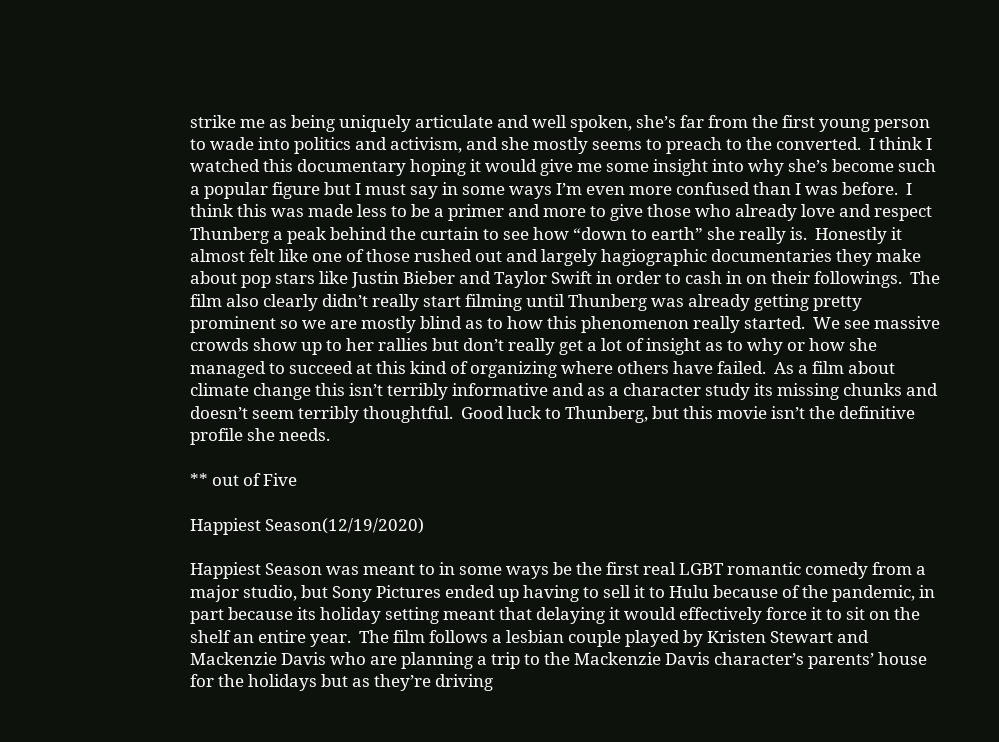strike me as being uniquely articulate and well spoken, she’s far from the first young person to wade into politics and activism, and she mostly seems to preach to the converted.  I think I watched this documentary hoping it would give me some insight into why she’s become such a popular figure but I must say in some ways I’m even more confused than I was before.  I think this was made less to be a primer and more to give those who already love and respect Thunberg a peak behind the curtain to see how “down to earth” she really is.  Honestly it almost felt like one of those rushed out and largely hagiographic documentaries they make about pop stars like Justin Bieber and Taylor Swift in order to cash in on their followings.  The film also clearly didn’t really start filming until Thunberg was already getting pretty prominent so we are mostly blind as to how this phenomenon really started.  We see massive crowds show up to her rallies but don’t really get a lot of insight as to why or how she managed to succeed at this kind of organizing where others have failed.  As a film about climate change this isn’t terribly informative and as a character study its missing chunks and doesn’t seem terribly thoughtful.  Good luck to Thunberg, but this movie isn’t the definitive profile she needs.

** out of Five

Happiest Season(12/19/2020)

Happiest Season was meant to in some ways be the first real LGBT romantic comedy from a major studio, but Sony Pictures ended up having to sell it to Hulu because of the pandemic, in part because its holiday setting meant that delaying it would effectively force it to sit on the shelf an entire year.  The film follows a lesbian couple played by Kristen Stewart and Mackenzie Davis who are planning a trip to the Mackenzie Davis character’s parents’ house for the holidays but as they’re driving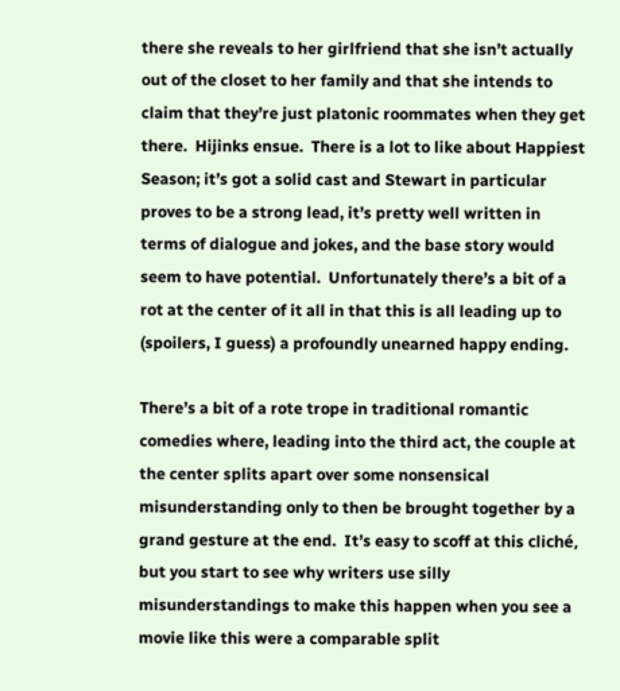there she reveals to her girlfriend that she isn’t actually out of the closet to her family and that she intends to claim that they’re just platonic roommates when they get there.  Hijinks ensue.  There is a lot to like about Happiest Season; it’s got a solid cast and Stewart in particular proves to be a strong lead, it’s pretty well written in terms of dialogue and jokes, and the base story would seem to have potential.  Unfortunately there’s a bit of a rot at the center of it all in that this is all leading up to (spoilers, I guess) a profoundly unearned happy ending.

There’s a bit of a rote trope in traditional romantic comedies where, leading into the third act, the couple at the center splits apart over some nonsensical misunderstanding only to then be brought together by a grand gesture at the end.  It’s easy to scoff at this cliché, but you start to see why writers use silly misunderstandings to make this happen when you see a movie like this were a comparable split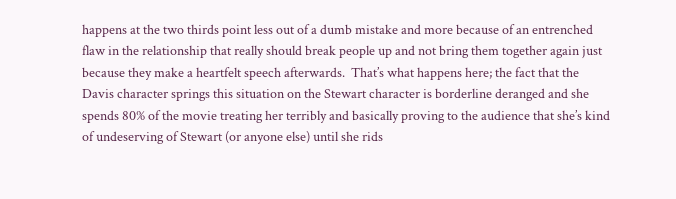happens at the two thirds point less out of a dumb mistake and more because of an entrenched flaw in the relationship that really should break people up and not bring them together again just because they make a heartfelt speech afterwards.  That’s what happens here; the fact that the Davis character springs this situation on the Stewart character is borderline deranged and she spends 80% of the movie treating her terribly and basically proving to the audience that she’s kind of undeserving of Stewart (or anyone else) until she rids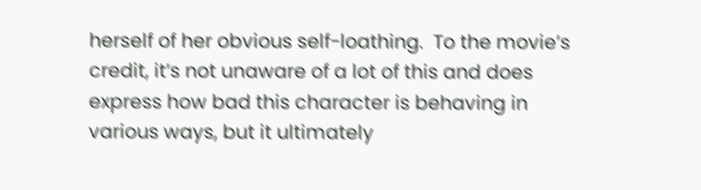herself of her obvious self-loathing.  To the movie’s credit, it’s not unaware of a lot of this and does express how bad this character is behaving in various ways, but it ultimately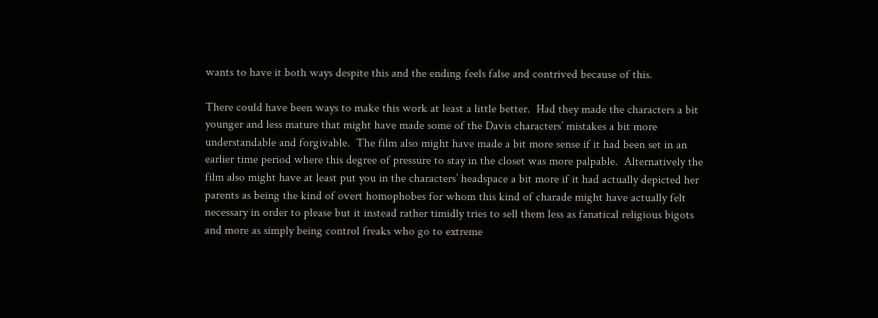wants to have it both ways despite this and the ending feels false and contrived because of this.

There could have been ways to make this work at least a little better.  Had they made the characters a bit younger and less mature that might have made some of the Davis characters’ mistakes a bit more understandable and forgivable.  The film also might have made a bit more sense if it had been set in an earlier time period where this degree of pressure to stay in the closet was more palpable.  Alternatively the film also might have at least put you in the characters’ headspace a bit more if it had actually depicted her parents as being the kind of overt homophobes for whom this kind of charade might have actually felt necessary in order to please but it instead rather timidly tries to sell them less as fanatical religious bigots and more as simply being control freaks who go to extreme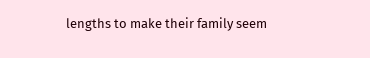lengths to make their family seem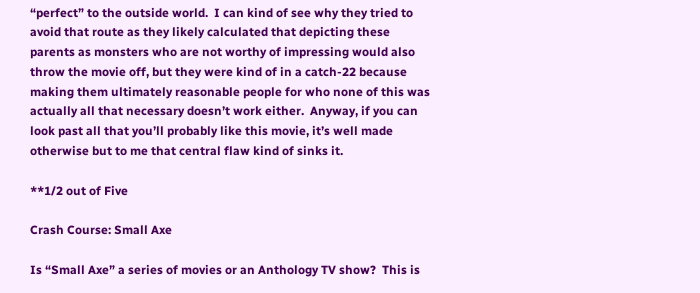“perfect” to the outside world.  I can kind of see why they tried to avoid that route as they likely calculated that depicting these parents as monsters who are not worthy of impressing would also throw the movie off, but they were kind of in a catch-22 because making them ultimately reasonable people for who none of this was actually all that necessary doesn’t work either.  Anyway, if you can look past all that you’ll probably like this movie, it’s well made otherwise but to me that central flaw kind of sinks it.

**1/2 out of Five

Crash Course: Small Axe

Is “Small Axe” a series of movies or an Anthology TV show?  This is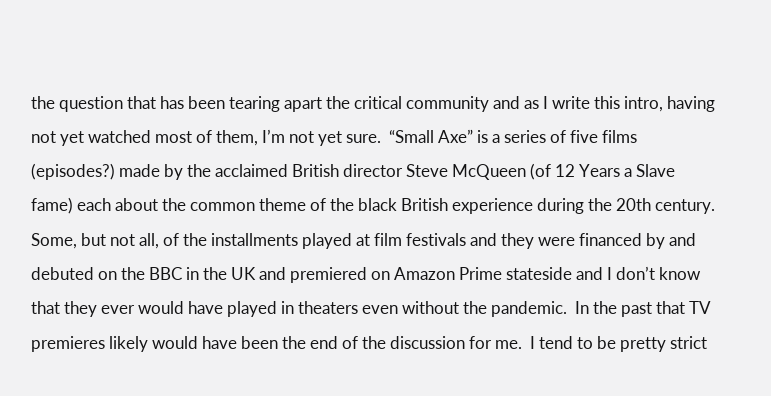the question that has been tearing apart the critical community and as I write this intro, having not yet watched most of them, I’m not yet sure.  “Small Axe” is a series of five films (episodes?) made by the acclaimed British director Steve McQueen (of 12 Years a Slave fame) each about the common theme of the black British experience during the 20th century.  Some, but not all, of the installments played at film festivals and they were financed by and debuted on the BBC in the UK and premiered on Amazon Prime stateside and I don’t know that they ever would have played in theaters even without the pandemic.  In the past that TV premieres likely would have been the end of the discussion for me.  I tend to be pretty strict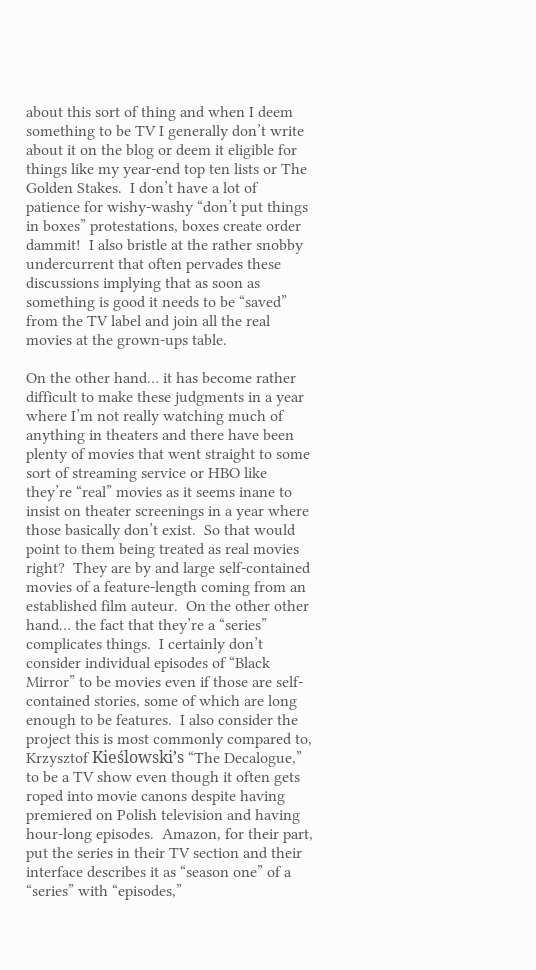about this sort of thing and when I deem something to be TV I generally don’t write about it on the blog or deem it eligible for things like my year-end top ten lists or The Golden Stakes.  I don’t have a lot of patience for wishy-washy “don’t put things in boxes” protestations, boxes create order dammit!  I also bristle at the rather snobby undercurrent that often pervades these discussions implying that as soon as something is good it needs to be “saved” from the TV label and join all the real movies at the grown-ups table.

On the other hand… it has become rather difficult to make these judgments in a year where I’m not really watching much of anything in theaters and there have been plenty of movies that went straight to some sort of streaming service or HBO like they’re “real” movies as it seems inane to insist on theater screenings in a year where those basically don’t exist.  So that would point to them being treated as real movies right?  They are by and large self-contained movies of a feature-length coming from an established film auteur.  On the other other hand… the fact that they’re a “series” complicates things.  I certainly don’t consider individual episodes of “Black Mirror” to be movies even if those are self-contained stories, some of which are long enough to be features.  I also consider the project this is most commonly compared to, Krzysztof Kieślowski’s “The Decalogue,” to be a TV show even though it often gets roped into movie canons despite having premiered on Polish television and having hour-long episodes.  Amazon, for their part, put the series in their TV section and their interface describes it as “season one” of a “series” with “episodes,”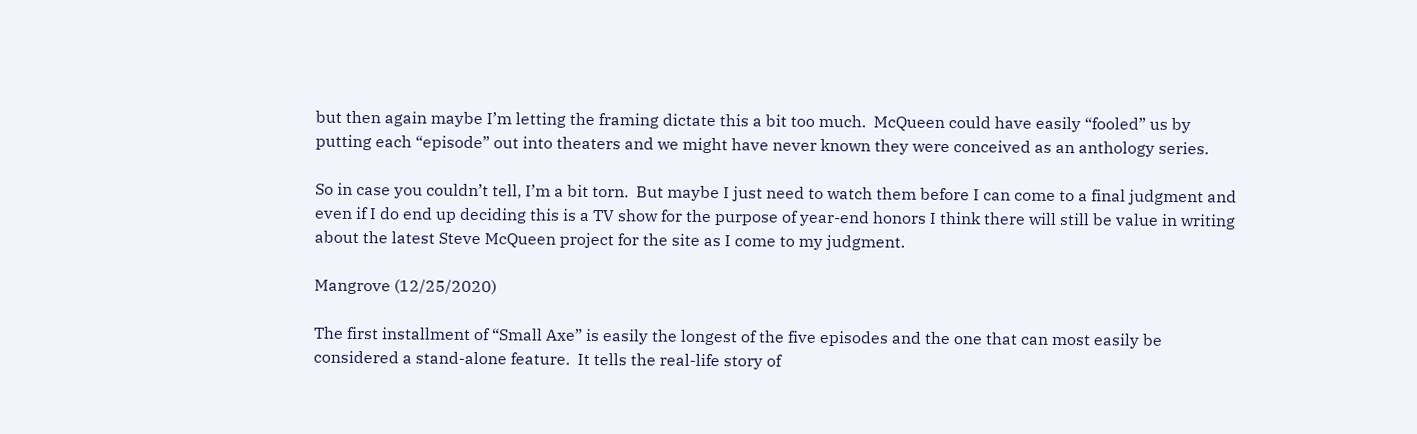but then again maybe I’m letting the framing dictate this a bit too much.  McQueen could have easily “fooled” us by putting each “episode” out into theaters and we might have never known they were conceived as an anthology series.

So in case you couldn’t tell, I’m a bit torn.  But maybe I just need to watch them before I can come to a final judgment and even if I do end up deciding this is a TV show for the purpose of year-end honors I think there will still be value in writing about the latest Steve McQueen project for the site as I come to my judgment.

Mangrove (12/25/2020)

The first installment of “Small Axe” is easily the longest of the five episodes and the one that can most easily be considered a stand-alone feature.  It tells the real-life story of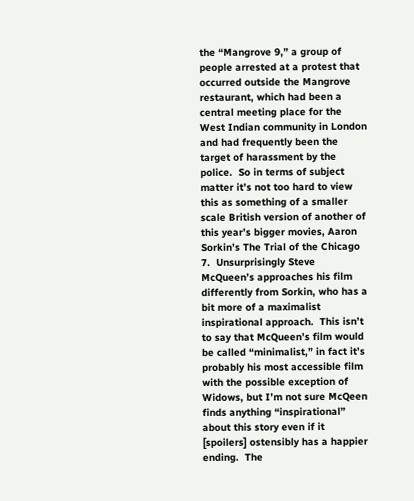the “Mangrove 9,” a group of people arrested at a protest that occurred outside the Mangrove restaurant, which had been a central meeting place for the West Indian community in London and had frequently been the target of harassment by the police.  So in terms of subject matter it’s not too hard to view this as something of a smaller scale British version of another of this year’s bigger movies, Aaron Sorkin’s The Trial of the Chicago 7.  Unsurprisingly Steve McQueen’s approaches his film differently from Sorkin, who has a bit more of a maximalist inspirational approach.  This isn’t to say that McQueen’s film would be called “minimalist,” in fact it’s probably his most accessible film with the possible exception of Widows, but I’m not sure McQeen finds anything “inspirational” about this story even if it [spoilers] ostensibly has a happier ending.  The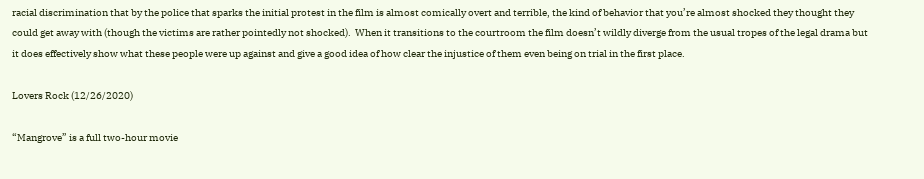racial discrimination that by the police that sparks the initial protest in the film is almost comically overt and terrible, the kind of behavior that you’re almost shocked they thought they could get away with (though the victims are rather pointedly not shocked).  When it transitions to the courtroom the film doesn’t wildly diverge from the usual tropes of the legal drama but it does effectively show what these people were up against and give a good idea of how clear the injustice of them even being on trial in the first place.

Lovers Rock (12/26/2020)

“Mangrove” is a full two-hour movie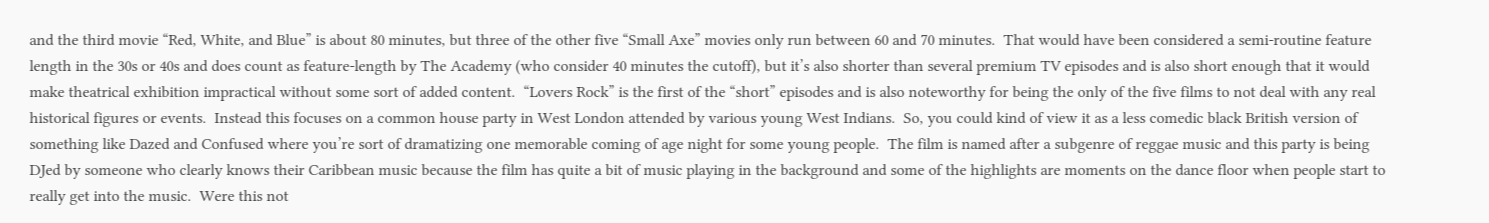and the third movie “Red, White, and Blue” is about 80 minutes, but three of the other five “Small Axe” movies only run between 60 and 70 minutes.  That would have been considered a semi-routine feature length in the 30s or 40s and does count as feature-length by The Academy (who consider 40 minutes the cutoff), but it’s also shorter than several premium TV episodes and is also short enough that it would make theatrical exhibition impractical without some sort of added content.  “Lovers Rock” is the first of the “short” episodes and is also noteworthy for being the only of the five films to not deal with any real historical figures or events.  Instead this focuses on a common house party in West London attended by various young West Indians.  So, you could kind of view it as a less comedic black British version of something like Dazed and Confused where you’re sort of dramatizing one memorable coming of age night for some young people.  The film is named after a subgenre of reggae music and this party is being DJed by someone who clearly knows their Caribbean music because the film has quite a bit of music playing in the background and some of the highlights are moments on the dance floor when people start to really get into the music.  Were this not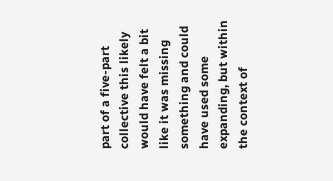part of a five-part collective this likely would have felt a bit like it was missing something and could have used some expanding, but within the context of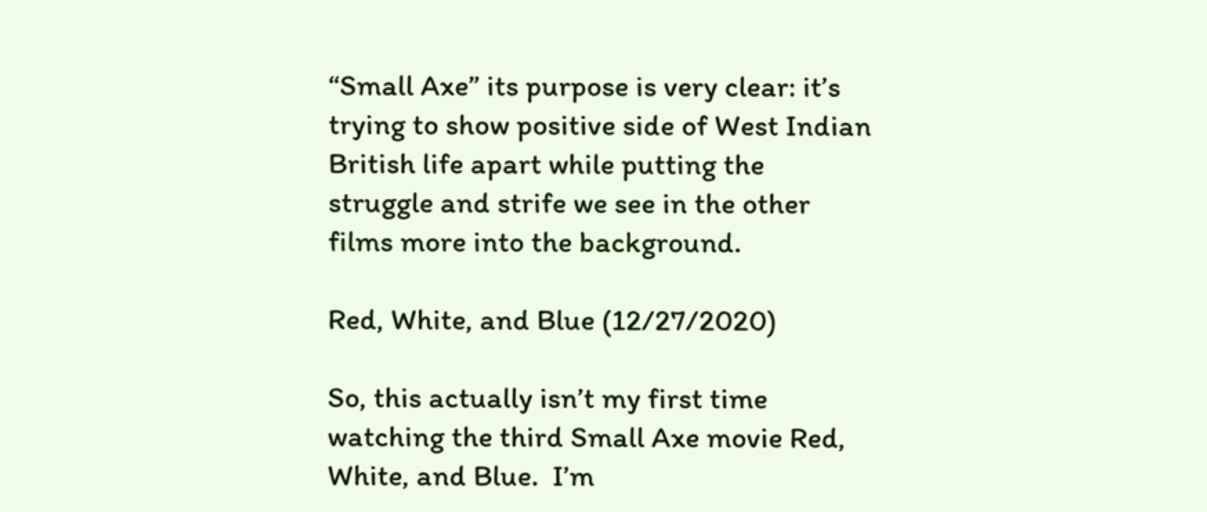“Small Axe” its purpose is very clear: it’s trying to show positive side of West Indian British life apart while putting the struggle and strife we see in the other films more into the background.

Red, White, and Blue (12/27/2020)

So, this actually isn’t my first time watching the third Small Axe movie Red, White, and Blue.  I’m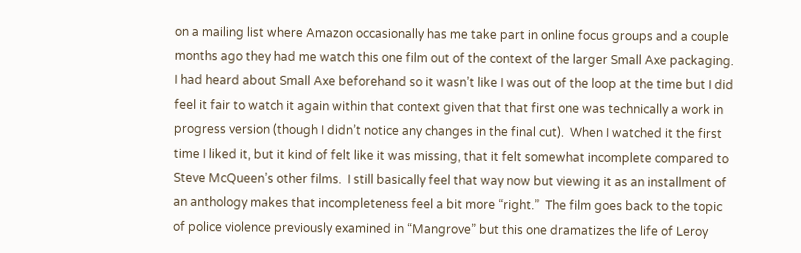on a mailing list where Amazon occasionally has me take part in online focus groups and a couple months ago they had me watch this one film out of the context of the larger Small Axe packaging.  I had heard about Small Axe beforehand so it wasn’t like I was out of the loop at the time but I did feel it fair to watch it again within that context given that that first one was technically a work in progress version (though I didn’t notice any changes in the final cut).  When I watched it the first time I liked it, but it kind of felt like it was missing, that it felt somewhat incomplete compared to Steve McQueen’s other films.  I still basically feel that way now but viewing it as an installment of an anthology makes that incompleteness feel a bit more “right.”  The film goes back to the topic of police violence previously examined in “Mangrove” but this one dramatizes the life of Leroy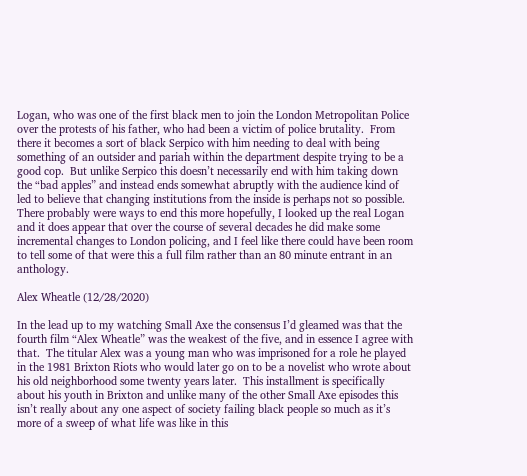Logan, who was one of the first black men to join the London Metropolitan Police over the protests of his father, who had been a victim of police brutality.  From there it becomes a sort of black Serpico with him needing to deal with being something of an outsider and pariah within the department despite trying to be a good cop.  But unlike Serpico this doesn’t necessarily end with him taking down the “bad apples” and instead ends somewhat abruptly with the audience kind of led to believe that changing institutions from the inside is perhaps not so possible.  There probably were ways to end this more hopefully, I looked up the real Logan and it does appear that over the course of several decades he did make some incremental changes to London policing, and I feel like there could have been room to tell some of that were this a full film rather than an 80 minute entrant in an anthology.

Alex Wheatle (12/28/2020)

In the lead up to my watching Small Axe the consensus I’d gleamed was that the fourth film “Alex Wheatle” was the weakest of the five, and in essence I agree with that.  The titular Alex was a young man who was imprisoned for a role he played in the 1981 Brixton Riots who would later go on to be a novelist who wrote about his old neighborhood some twenty years later.  This installment is specifically about his youth in Brixton and unlike many of the other Small Axe episodes this isn’t really about any one aspect of society failing black people so much as it’s more of a sweep of what life was like in this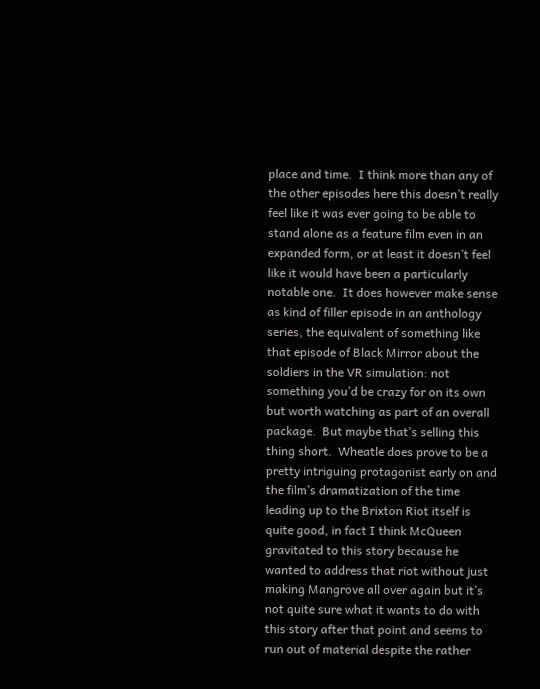place and time.  I think more than any of the other episodes here this doesn’t really feel like it was ever going to be able to stand alone as a feature film even in an expanded form, or at least it doesn’t feel like it would have been a particularly notable one.  It does however make sense as kind of filler episode in an anthology series, the equivalent of something like that episode of Black Mirror about the soldiers in the VR simulation: not something you’d be crazy for on its own but worth watching as part of an overall package.  But maybe that’s selling this thing short.  Wheatle does prove to be a pretty intriguing protagonist early on and the film’s dramatization of the time leading up to the Brixton Riot itself is quite good, in fact I think McQueen gravitated to this story because he wanted to address that riot without just making Mangrove all over again but it’s not quite sure what it wants to do with this story after that point and seems to run out of material despite the rather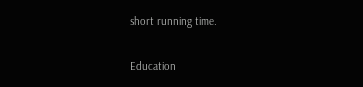short running time.

Education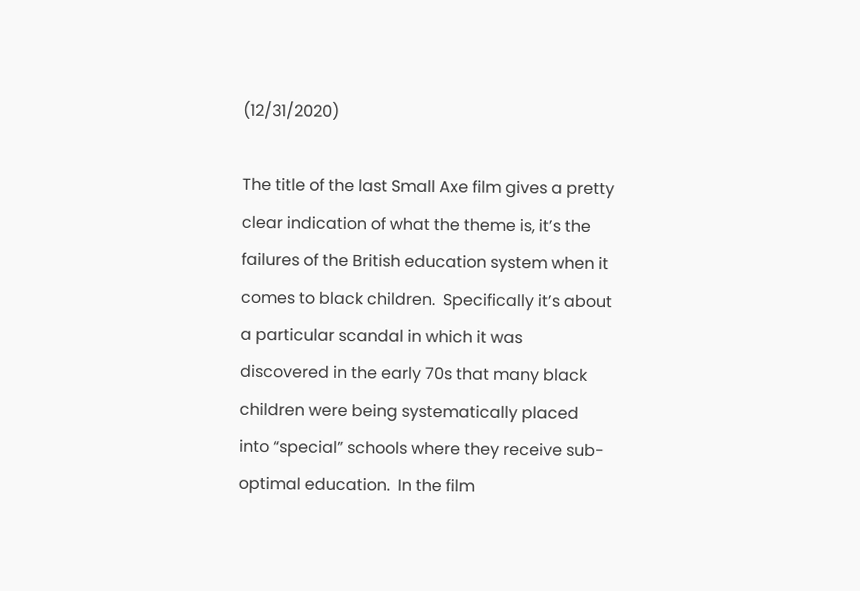(12/31/2020)

The title of the last Small Axe film gives a pretty clear indication of what the theme is, it’s the failures of the British education system when it comes to black children.  Specifically it’s about a particular scandal in which it was discovered in the early 70s that many black children were being systematically placed into “special” schools where they receive sub-optimal education.  In the film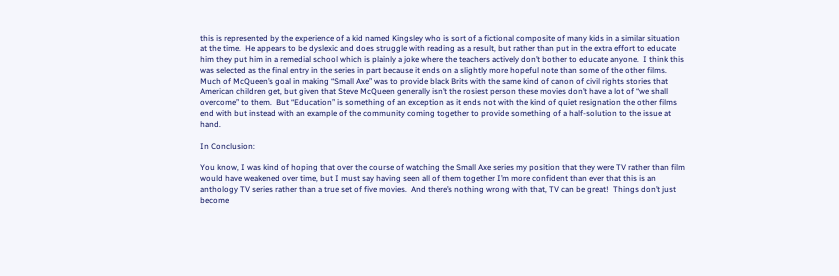this is represented by the experience of a kid named Kingsley who is sort of a fictional composite of many kids in a similar situation at the time.  He appears to be dyslexic and does struggle with reading as a result, but rather than put in the extra effort to educate him they put him in a remedial school which is plainly a joke where the teachers actively don’t bother to educate anyone.  I think this was selected as the final entry in the series in part because it ends on a slightly more hopeful note than some of the other films.  Much of McQueen’s goal in making “Small Axe” was to provide black Brits with the same kind of canon of civil rights stories that American children get, but given that Steve McQueen generally isn’t the rosiest person these movies don’t have a lot of “we shall overcome” to them.  But “Education” is something of an exception as it ends not with the kind of quiet resignation the other films end with but instead with an example of the community coming together to provide something of a half-solution to the issue at hand.

In Conclusion:

You know, I was kind of hoping that over the course of watching the Small Axe series my position that they were TV rather than film would have weakened over time, but I must say having seen all of them together I’m more confident than ever that this is an anthology TV series rather than a true set of five movies.  And there’s nothing wrong with that, TV can be great!  Things don’t just become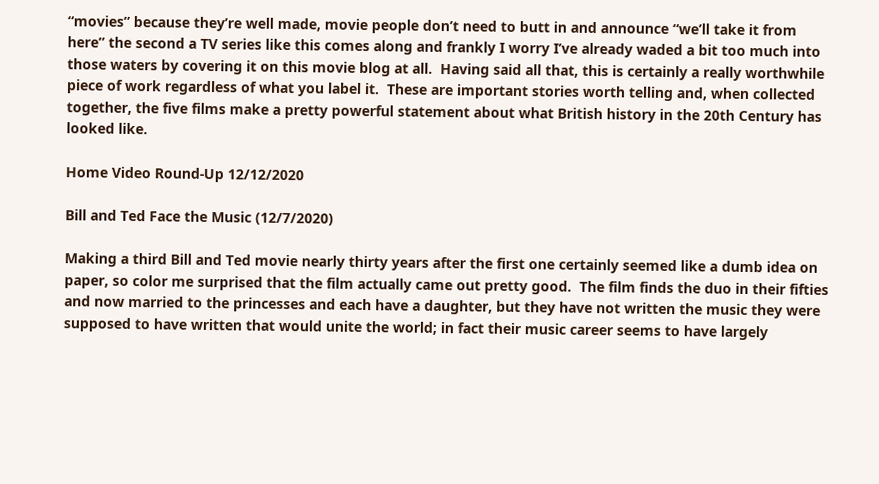“movies” because they’re well made, movie people don’t need to butt in and announce “we’ll take it from here” the second a TV series like this comes along and frankly I worry I’ve already waded a bit too much into those waters by covering it on this movie blog at all.  Having said all that, this is certainly a really worthwhile piece of work regardless of what you label it.  These are important stories worth telling and, when collected together, the five films make a pretty powerful statement about what British history in the 20th Century has looked like.

Home Video Round-Up 12/12/2020

Bill and Ted Face the Music (12/7/2020)

Making a third Bill and Ted movie nearly thirty years after the first one certainly seemed like a dumb idea on paper, so color me surprised that the film actually came out pretty good.  The film finds the duo in their fifties and now married to the princesses and each have a daughter, but they have not written the music they were supposed to have written that would unite the world; in fact their music career seems to have largely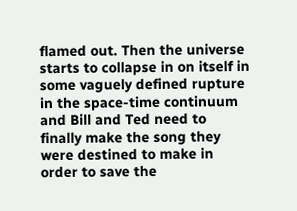flamed out. Then the universe starts to collapse in on itself in some vaguely defined rupture in the space-time continuum and Bill and Ted need to finally make the song they were destined to make in order to save the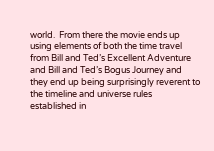world.  From there the movie ends up using elements of both the time travel from Bill and Ted’s Excellent Adventure and Bill and Ted’s Bogus Journey and they end up being surprisingly reverent to the timeline and universe rules established in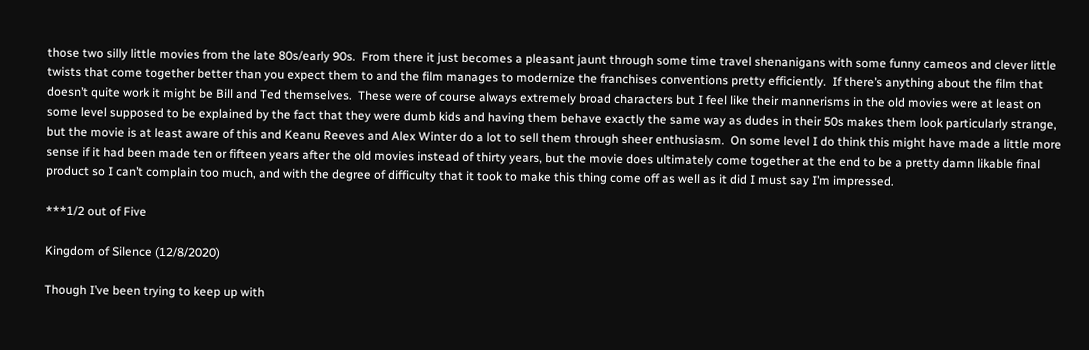those two silly little movies from the late 80s/early 90s.  From there it just becomes a pleasant jaunt through some time travel shenanigans with some funny cameos and clever little twists that come together better than you expect them to and the film manages to modernize the franchises conventions pretty efficiently.  If there’s anything about the film that doesn’t quite work it might be Bill and Ted themselves.  These were of course always extremely broad characters but I feel like their mannerisms in the old movies were at least on some level supposed to be explained by the fact that they were dumb kids and having them behave exactly the same way as dudes in their 50s makes them look particularly strange, but the movie is at least aware of this and Keanu Reeves and Alex Winter do a lot to sell them through sheer enthusiasm.  On some level I do think this might have made a little more sense if it had been made ten or fifteen years after the old movies instead of thirty years, but the movie does ultimately come together at the end to be a pretty damn likable final product so I can’t complain too much, and with the degree of difficulty that it took to make this thing come off as well as it did I must say I’m impressed.

***1/2 out of Five

Kingdom of Silence (12/8/2020)

Though I’ve been trying to keep up with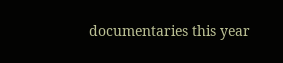documentaries this year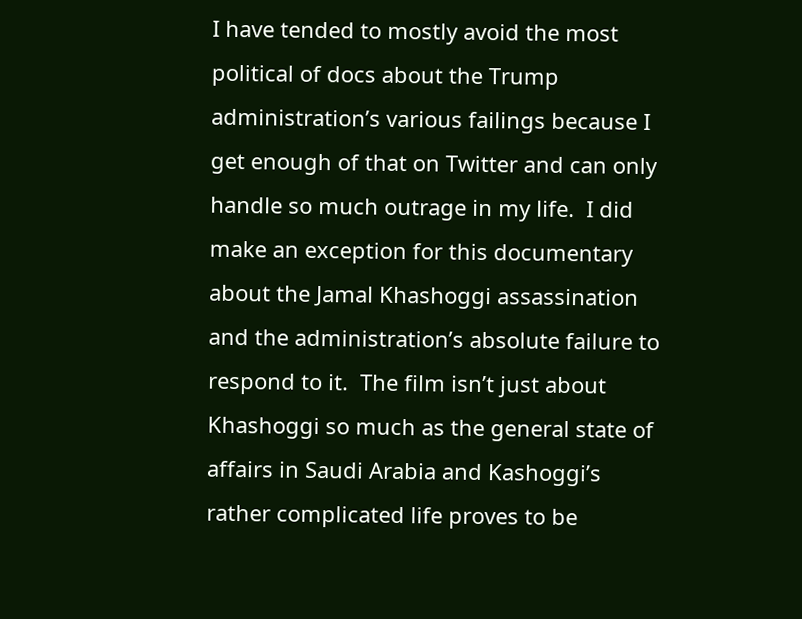I have tended to mostly avoid the most political of docs about the Trump administration’s various failings because I get enough of that on Twitter and can only handle so much outrage in my life.  I did make an exception for this documentary about the Jamal Khashoggi assassination and the administration’s absolute failure to respond to it.  The film isn’t just about Khashoggi so much as the general state of affairs in Saudi Arabia and Kashoggi’s rather complicated life proves to be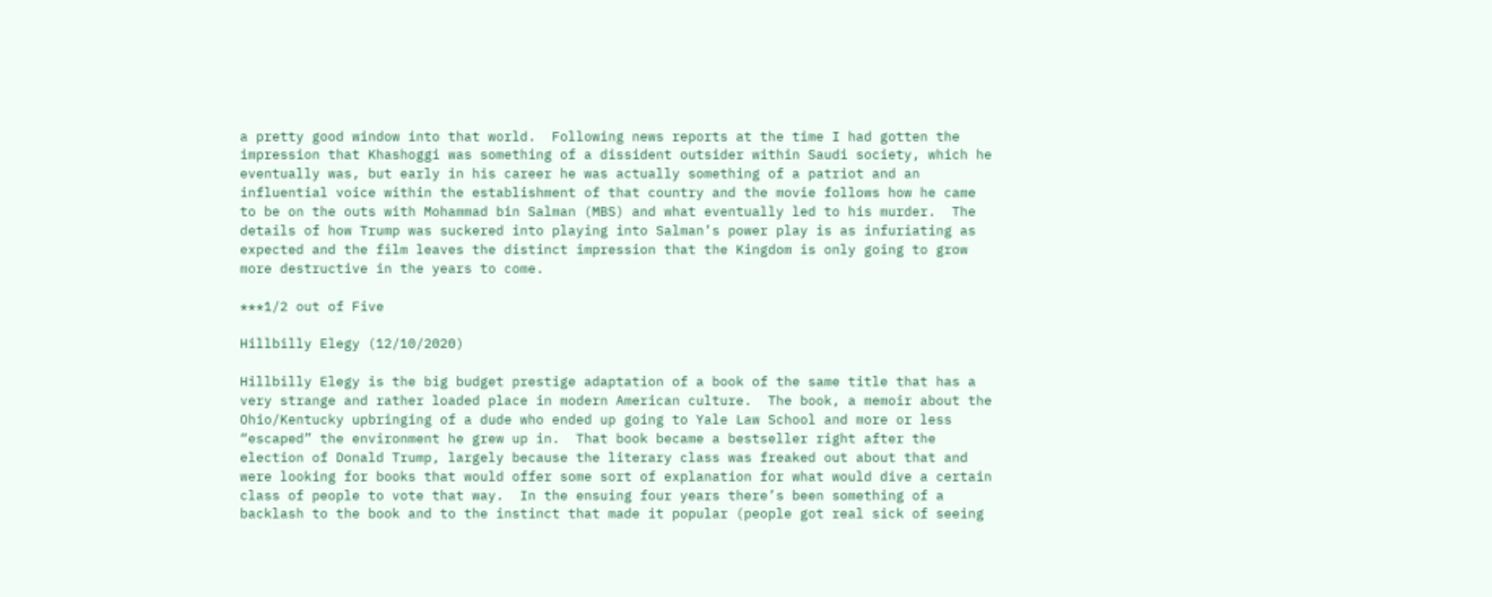a pretty good window into that world.  Following news reports at the time I had gotten the impression that Khashoggi was something of a dissident outsider within Saudi society, which he eventually was, but early in his career he was actually something of a patriot and an influential voice within the establishment of that country and the movie follows how he came to be on the outs with Mohammad bin Salman (MBS) and what eventually led to his murder.  The details of how Trump was suckered into playing into Salman’s power play is as infuriating as expected and the film leaves the distinct impression that the Kingdom is only going to grow more destructive in the years to come.

***1/2 out of Five

Hillbilly Elegy (12/10/2020)

Hillbilly Elegy is the big budget prestige adaptation of a book of the same title that has a very strange and rather loaded place in modern American culture.  The book, a memoir about the Ohio/Kentucky upbringing of a dude who ended up going to Yale Law School and more or less “escaped” the environment he grew up in.  That book became a bestseller right after the election of Donald Trump, largely because the literary class was freaked out about that and were looking for books that would offer some sort of explanation for what would dive a certain class of people to vote that way.  In the ensuing four years there’s been something of a backlash to the book and to the instinct that made it popular (people got real sick of seeing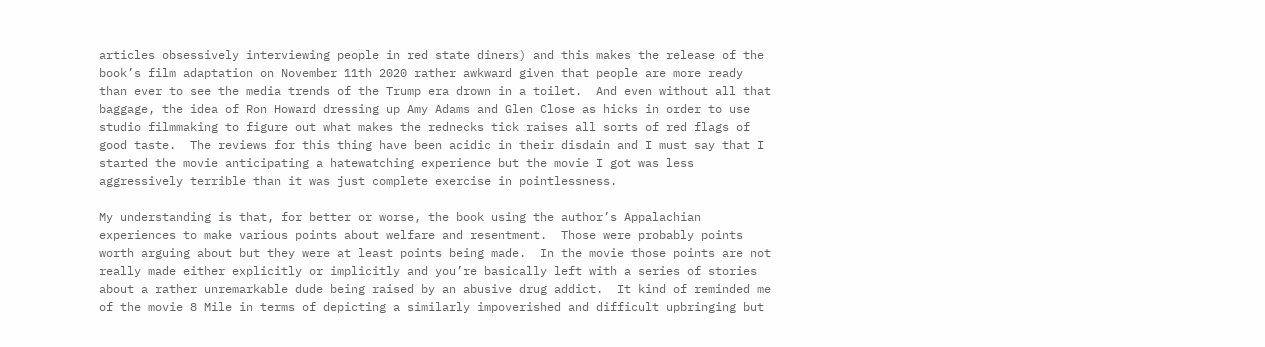articles obsessively interviewing people in red state diners) and this makes the release of the book’s film adaptation on November 11th 2020 rather awkward given that people are more ready than ever to see the media trends of the Trump era drown in a toilet.  And even without all that baggage, the idea of Ron Howard dressing up Amy Adams and Glen Close as hicks in order to use studio filmmaking to figure out what makes the rednecks tick raises all sorts of red flags of good taste.  The reviews for this thing have been acidic in their disdain and I must say that I started the movie anticipating a hatewatching experience but the movie I got was less aggressively terrible than it was just complete exercise in pointlessness.

My understanding is that, for better or worse, the book using the author’s Appalachian experiences to make various points about welfare and resentment.  Those were probably points worth arguing about but they were at least points being made.  In the movie those points are not really made either explicitly or implicitly and you’re basically left with a series of stories about a rather unremarkable dude being raised by an abusive drug addict.  It kind of reminded me of the movie 8 Mile in terms of depicting a similarly impoverished and difficult upbringing but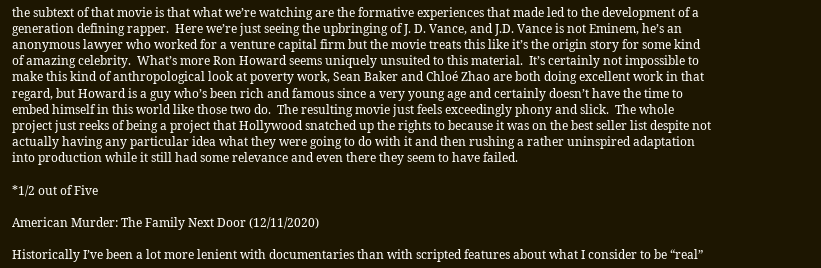the subtext of that movie is that what we’re watching are the formative experiences that made led to the development of a generation defining rapper.  Here we’re just seeing the upbringing of J. D. Vance, and J.D. Vance is not Eminem, he’s an anonymous lawyer who worked for a venture capital firm but the movie treats this like it’s the origin story for some kind of amazing celebrity.  What’s more Ron Howard seems uniquely unsuited to this material.  It’s certainly not impossible to make this kind of anthropological look at poverty work, Sean Baker and Chloé Zhao are both doing excellent work in that regard, but Howard is a guy who’s been rich and famous since a very young age and certainly doesn’t have the time to embed himself in this world like those two do.  The resulting movie just feels exceedingly phony and slick.  The whole project just reeks of being a project that Hollywood snatched up the rights to because it was on the best seller list despite not actually having any particular idea what they were going to do with it and then rushing a rather uninspired adaptation into production while it still had some relevance and even there they seem to have failed.

*1/2 out of Five

American Murder: The Family Next Door (12/11/2020)

Historically I’ve been a lot more lenient with documentaries than with scripted features about what I consider to be “real”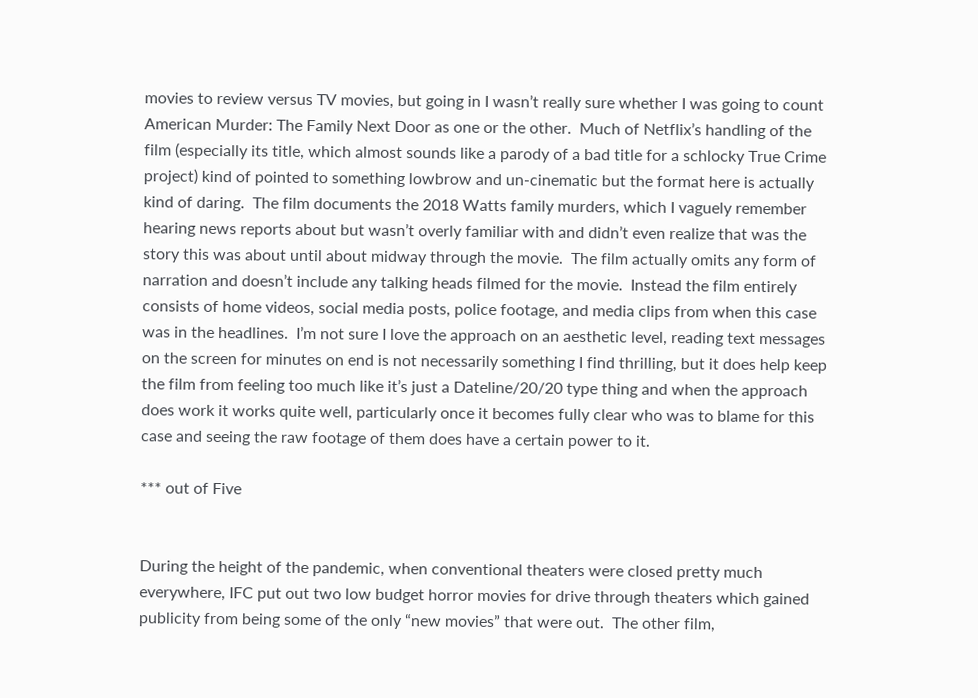movies to review versus TV movies, but going in I wasn’t really sure whether I was going to count American Murder: The Family Next Door as one or the other.  Much of Netflix’s handling of the film (especially its title, which almost sounds like a parody of a bad title for a schlocky True Crime project) kind of pointed to something lowbrow and un-cinematic but the format here is actually kind of daring.  The film documents the 2018 Watts family murders, which I vaguely remember hearing news reports about but wasn’t overly familiar with and didn’t even realize that was the story this was about until about midway through the movie.  The film actually omits any form of narration and doesn’t include any talking heads filmed for the movie.  Instead the film entirely consists of home videos, social media posts, police footage, and media clips from when this case was in the headlines.  I’m not sure I love the approach on an aesthetic level, reading text messages on the screen for minutes on end is not necessarily something I find thrilling, but it does help keep the film from feeling too much like it’s just a Dateline/20/20 type thing and when the approach does work it works quite well, particularly once it becomes fully clear who was to blame for this case and seeing the raw footage of them does have a certain power to it.

*** out of Five


During the height of the pandemic, when conventional theaters were closed pretty much everywhere, IFC put out two low budget horror movies for drive through theaters which gained publicity from being some of the only “new movies” that were out.  The other film,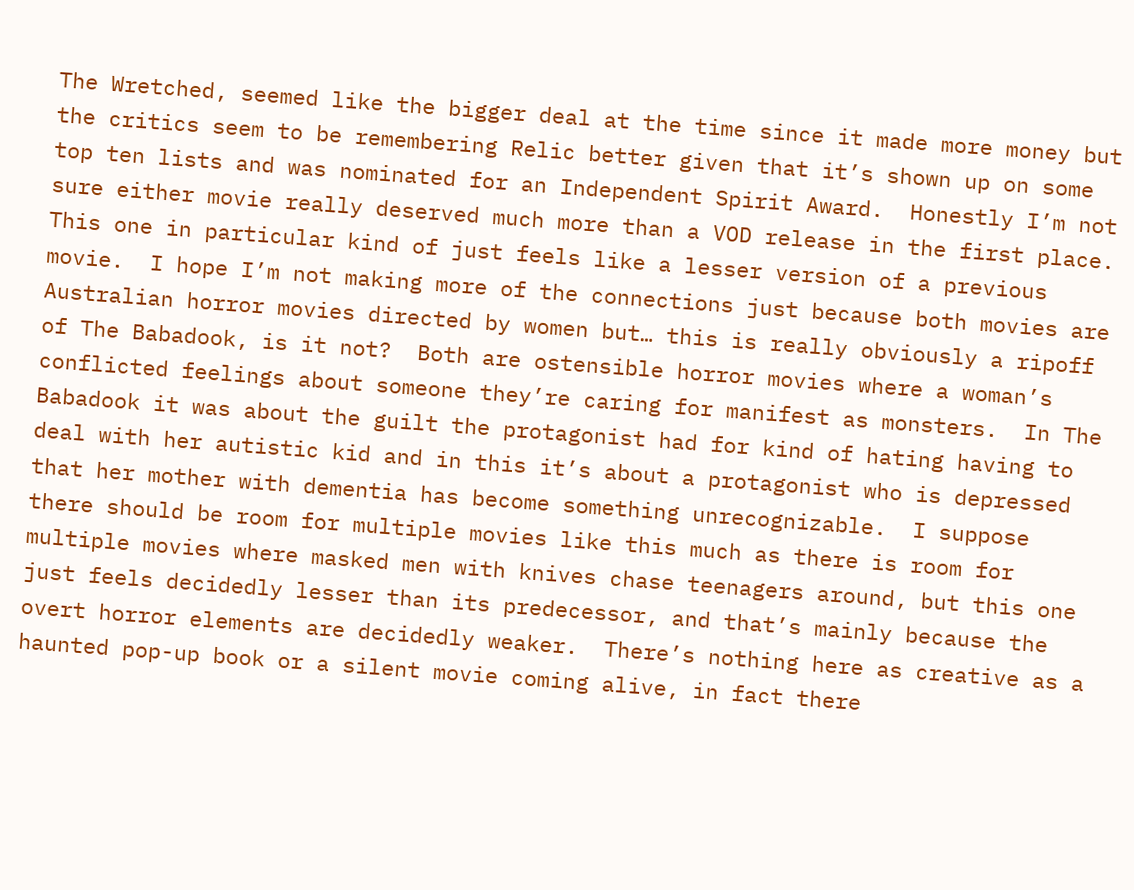The Wretched, seemed like the bigger deal at the time since it made more money but the critics seem to be remembering Relic better given that it’s shown up on some top ten lists and was nominated for an Independent Spirit Award.  Honestly I’m not sure either movie really deserved much more than a VOD release in the first place.  This one in particular kind of just feels like a lesser version of a previous movie.  I hope I’m not making more of the connections just because both movies are Australian horror movies directed by women but… this is really obviously a ripoff of The Babadook, is it not?  Both are ostensible horror movies where a woman’s conflicted feelings about someone they’re caring for manifest as monsters.  In The Babadook it was about the guilt the protagonist had for kind of hating having to deal with her autistic kid and in this it’s about a protagonist who is depressed that her mother with dementia has become something unrecognizable.  I suppose there should be room for multiple movies like this much as there is room for multiple movies where masked men with knives chase teenagers around, but this one just feels decidedly lesser than its predecessor, and that’s mainly because the overt horror elements are decidedly weaker.  There’s nothing here as creative as a haunted pop-up book or a silent movie coming alive, in fact there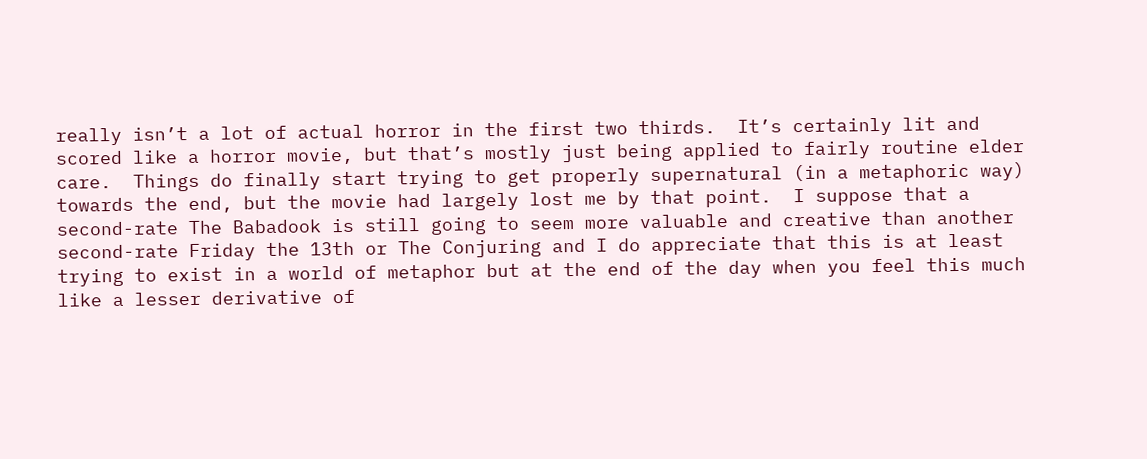really isn’t a lot of actual horror in the first two thirds.  It’s certainly lit and scored like a horror movie, but that’s mostly just being applied to fairly routine elder care.  Things do finally start trying to get properly supernatural (in a metaphoric way) towards the end, but the movie had largely lost me by that point.  I suppose that a second-rate The Babadook is still going to seem more valuable and creative than another second-rate Friday the 13th or The Conjuring and I do appreciate that this is at least trying to exist in a world of metaphor but at the end of the day when you feel this much like a lesser derivative of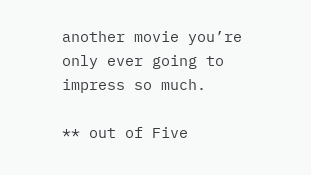another movie you’re only ever going to impress so much.

** out of Five